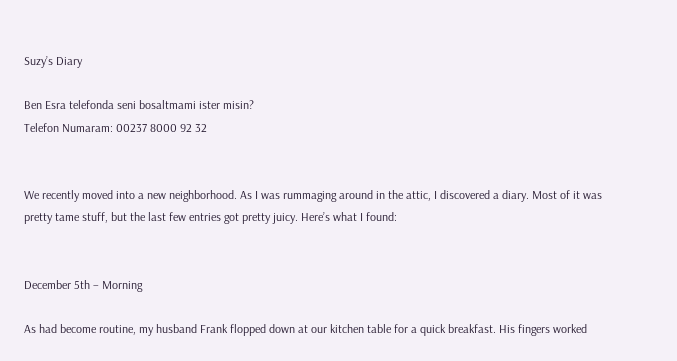Suzy’s Diary

Ben Esra telefonda seni bosaltmami ister misin?
Telefon Numaram: 00237 8000 92 32


We recently moved into a new neighborhood. As I was rummaging around in the attic, I discovered a diary. Most of it was pretty tame stuff, but the last few entries got pretty juicy. Here’s what I found:


December 5th – Morning

As had become routine, my husband Frank flopped down at our kitchen table for a quick breakfast. His fingers worked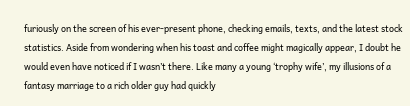furiously on the screen of his ever-present phone, checking emails, texts, and the latest stock statistics. Aside from wondering when his toast and coffee might magically appear, I doubt he would even have noticed if I wasn’t there. Like many a young ‘trophy wife’, my illusions of a fantasy marriage to a rich older guy had quickly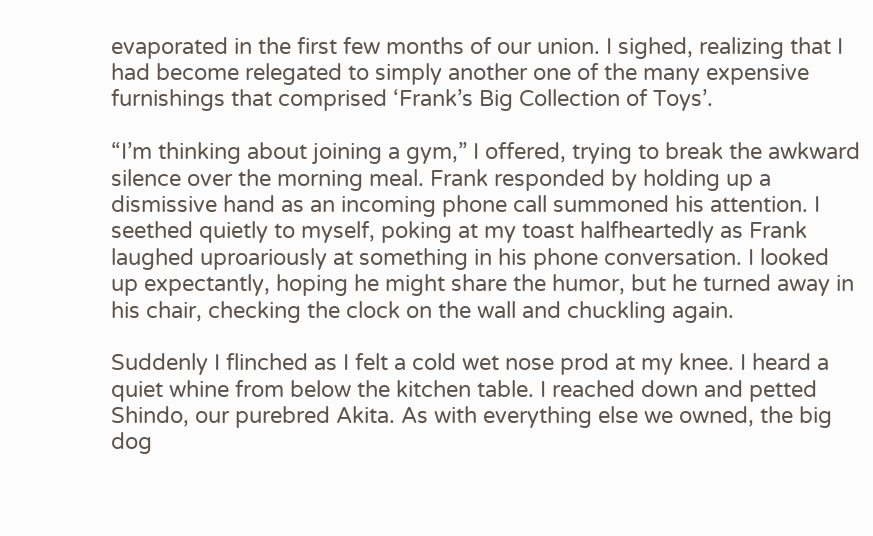evaporated in the first few months of our union. I sighed, realizing that I had become relegated to simply another one of the many expensive furnishings that comprised ‘Frank’s Big Collection of Toys’.

“I’m thinking about joining a gym,” I offered, trying to break the awkward silence over the morning meal. Frank responded by holding up a dismissive hand as an incoming phone call summoned his attention. I seethed quietly to myself, poking at my toast halfheartedly as Frank laughed uproariously at something in his phone conversation. I looked up expectantly, hoping he might share the humor, but he turned away in his chair, checking the clock on the wall and chuckling again.

Suddenly I flinched as I felt a cold wet nose prod at my knee. I heard a quiet whine from below the kitchen table. I reached down and petted Shindo, our purebred Akita. As with everything else we owned, the big dog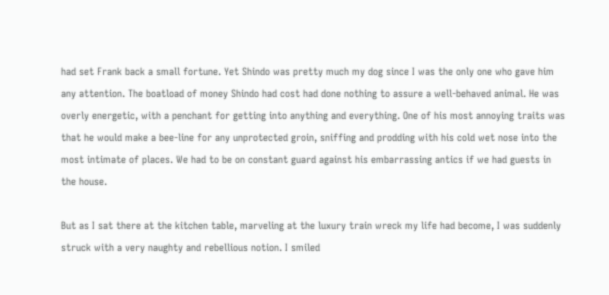had set Frank back a small fortune. Yet Shindo was pretty much my dog since I was the only one who gave him any attention. The boatload of money Shindo had cost had done nothing to assure a well-behaved animal. He was overly energetic, with a penchant for getting into anything and everything. One of his most annoying traits was that he would make a bee-line for any unprotected groin, sniffing and prodding with his cold wet nose into the most intimate of places. We had to be on constant guard against his embarrassing antics if we had guests in the house.

But as I sat there at the kitchen table, marveling at the luxury train wreck my life had become, I was suddenly struck with a very naughty and rebellious notion. I smiled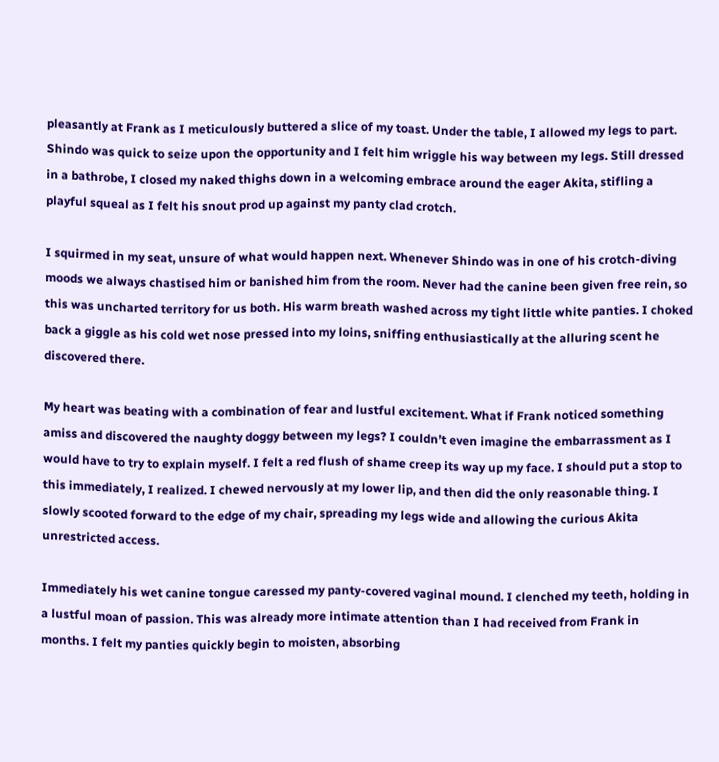pleasantly at Frank as I meticulously buttered a slice of my toast. Under the table, I allowed my legs to part. Shindo was quick to seize upon the opportunity and I felt him wriggle his way between my legs. Still dressed in a bathrobe, I closed my naked thighs down in a welcoming embrace around the eager Akita, stifling a playful squeal as I felt his snout prod up against my panty clad crotch.

I squirmed in my seat, unsure of what would happen next. Whenever Shindo was in one of his crotch-diving moods we always chastised him or banished him from the room. Never had the canine been given free rein, so this was uncharted territory for us both. His warm breath washed across my tight little white panties. I choked back a giggle as his cold wet nose pressed into my loins, sniffing enthusiastically at the alluring scent he discovered there.

My heart was beating with a combination of fear and lustful excitement. What if Frank noticed something amiss and discovered the naughty doggy between my legs? I couldn’t even imagine the embarrassment as I would have to try to explain myself. I felt a red flush of shame creep its way up my face. I should put a stop to this immediately, I realized. I chewed nervously at my lower lip, and then did the only reasonable thing. I slowly scooted forward to the edge of my chair, spreading my legs wide and allowing the curious Akita unrestricted access.

Immediately his wet canine tongue caressed my panty-covered vaginal mound. I clenched my teeth, holding in a lustful moan of passion. This was already more intimate attention than I had received from Frank in months. I felt my panties quickly begin to moisten, absorbing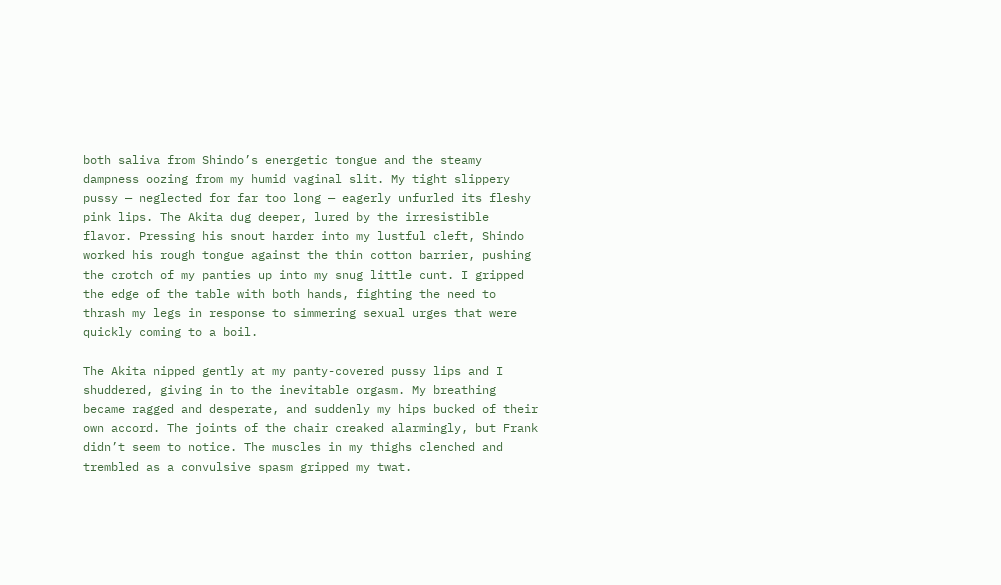both saliva from Shindo’s energetic tongue and the steamy dampness oozing from my humid vaginal slit. My tight slippery pussy — neglected for far too long — eagerly unfurled its fleshy pink lips. The Akita dug deeper, lured by the irresistible flavor. Pressing his snout harder into my lustful cleft, Shindo worked his rough tongue against the thin cotton barrier, pushing the crotch of my panties up into my snug little cunt. I gripped the edge of the table with both hands, fighting the need to thrash my legs in response to simmering sexual urges that were quickly coming to a boil.

The Akita nipped gently at my panty-covered pussy lips and I shuddered, giving in to the inevitable orgasm. My breathing became ragged and desperate, and suddenly my hips bucked of their own accord. The joints of the chair creaked alarmingly, but Frank didn’t seem to notice. The muscles in my thighs clenched and trembled as a convulsive spasm gripped my twat.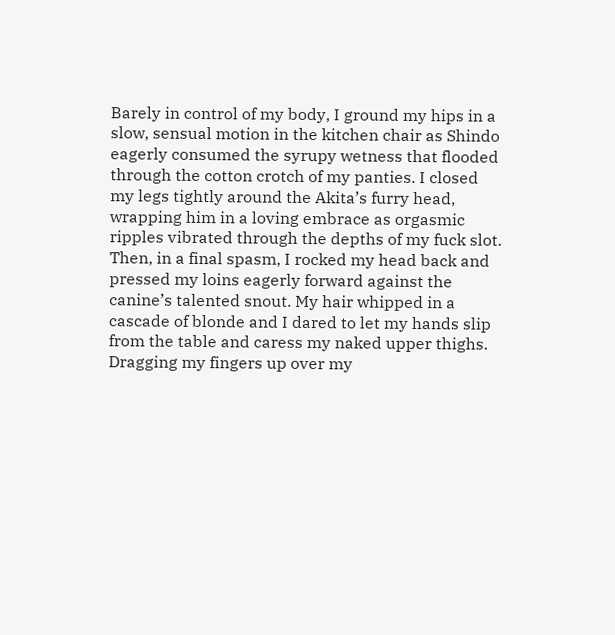Barely in control of my body, I ground my hips in a slow, sensual motion in the kitchen chair as Shindo eagerly consumed the syrupy wetness that flooded through the cotton crotch of my panties. I closed my legs tightly around the Akita’s furry head, wrapping him in a loving embrace as orgasmic ripples vibrated through the depths of my fuck slot. Then, in a final spasm, I rocked my head back and pressed my loins eagerly forward against the canine’s talented snout. My hair whipped in a cascade of blonde and I dared to let my hands slip from the table and caress my naked upper thighs. Dragging my fingers up over my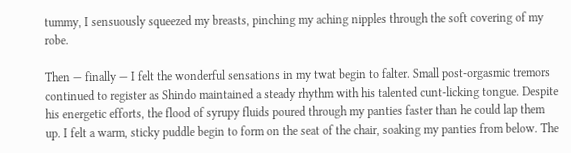tummy, I sensuously squeezed my breasts, pinching my aching nipples through the soft covering of my robe.

Then — finally — I felt the wonderful sensations in my twat begin to falter. Small post-orgasmic tremors continued to register as Shindo maintained a steady rhythm with his talented cunt-licking tongue. Despite his energetic efforts, the flood of syrupy fluids poured through my panties faster than he could lap them up. I felt a warm, sticky puddle begin to form on the seat of the chair, soaking my panties from below. The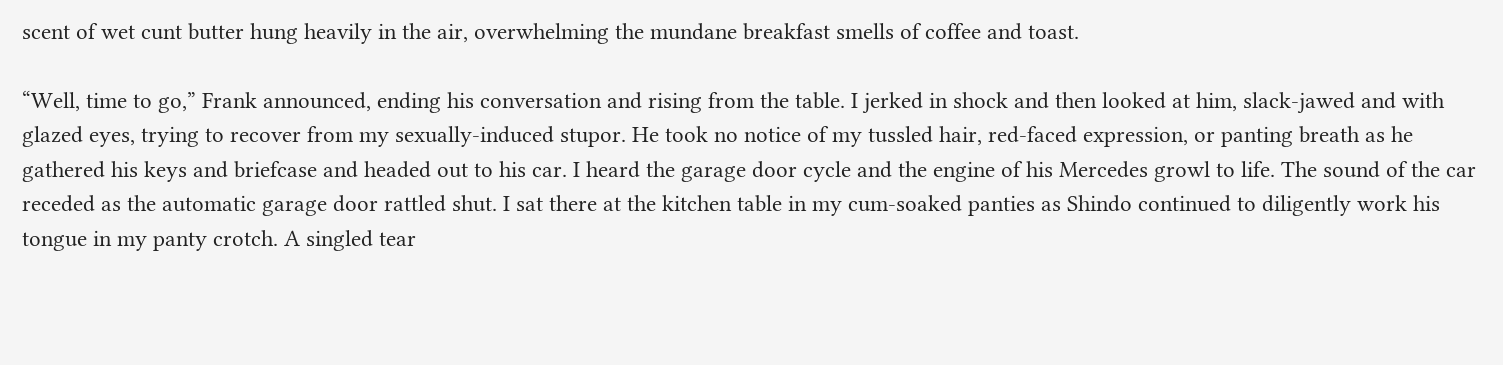scent of wet cunt butter hung heavily in the air, overwhelming the mundane breakfast smells of coffee and toast.

“Well, time to go,” Frank announced, ending his conversation and rising from the table. I jerked in shock and then looked at him, slack-jawed and with glazed eyes, trying to recover from my sexually-induced stupor. He took no notice of my tussled hair, red-faced expression, or panting breath as he gathered his keys and briefcase and headed out to his car. I heard the garage door cycle and the engine of his Mercedes growl to life. The sound of the car receded as the automatic garage door rattled shut. I sat there at the kitchen table in my cum-soaked panties as Shindo continued to diligently work his tongue in my panty crotch. A singled tear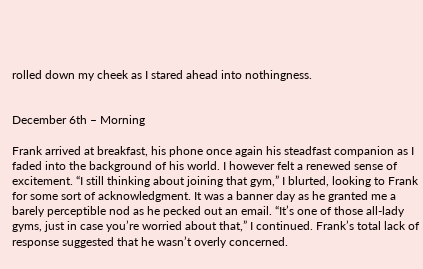rolled down my cheek as I stared ahead into nothingness.


December 6th – Morning

Frank arrived at breakfast, his phone once again his steadfast companion as I faded into the background of his world. I however felt a renewed sense of excitement. “I still thinking about joining that gym,” I blurted, looking to Frank for some sort of acknowledgment. It was a banner day as he granted me a barely perceptible nod as he pecked out an email. “It’s one of those all-lady gyms, just in case you’re worried about that,” I continued. Frank’s total lack of response suggested that he wasn’t overly concerned.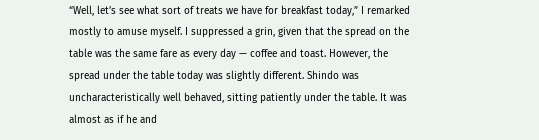“Well, let’s see what sort of treats we have for breakfast today,” I remarked mostly to amuse myself. I suppressed a grin, given that the spread on the table was the same fare as every day — coffee and toast. However, the spread under the table today was slightly different. Shindo was uncharacteristically well behaved, sitting patiently under the table. It was almost as if he and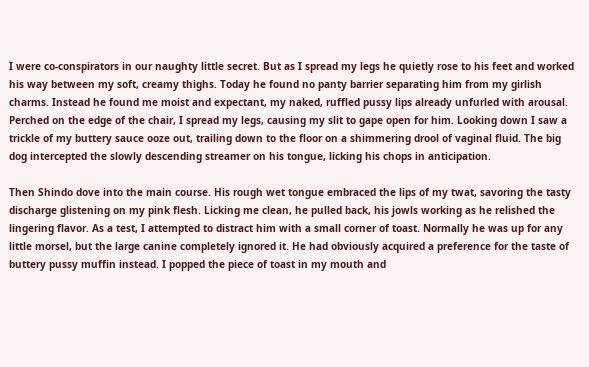I were co-conspirators in our naughty little secret. But as I spread my legs he quietly rose to his feet and worked his way between my soft, creamy thighs. Today he found no panty barrier separating him from my girlish charms. Instead he found me moist and expectant, my naked, ruffled pussy lips already unfurled with arousal. Perched on the edge of the chair, I spread my legs, causing my slit to gape open for him. Looking down I saw a trickle of my buttery sauce ooze out, trailing down to the floor on a shimmering drool of vaginal fluid. The big dog intercepted the slowly descending streamer on his tongue, licking his chops in anticipation.

Then Shindo dove into the main course. His rough wet tongue embraced the lips of my twat, savoring the tasty discharge glistening on my pink flesh. Licking me clean, he pulled back, his jowls working as he relished the lingering flavor. As a test, I attempted to distract him with a small corner of toast. Normally he was up for any little morsel, but the large canine completely ignored it. He had obviously acquired a preference for the taste of buttery pussy muffin instead. I popped the piece of toast in my mouth and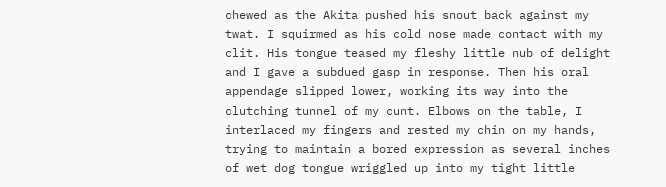chewed as the Akita pushed his snout back against my twat. I squirmed as his cold nose made contact with my clit. His tongue teased my fleshy little nub of delight and I gave a subdued gasp in response. Then his oral appendage slipped lower, working its way into the clutching tunnel of my cunt. Elbows on the table, I interlaced my fingers and rested my chin on my hands, trying to maintain a bored expression as several inches of wet dog tongue wriggled up into my tight little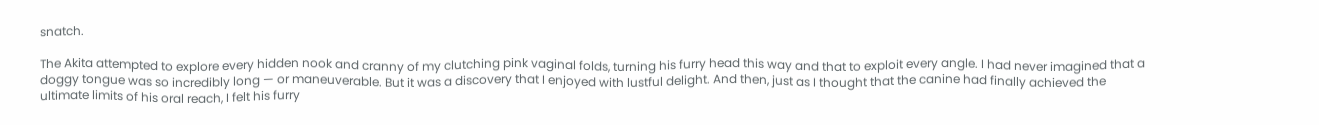snatch.

The Akita attempted to explore every hidden nook and cranny of my clutching pink vaginal folds, turning his furry head this way and that to exploit every angle. I had never imagined that a doggy tongue was so incredibly long — or maneuverable. But it was a discovery that I enjoyed with lustful delight. And then, just as I thought that the canine had finally achieved the ultimate limits of his oral reach, I felt his furry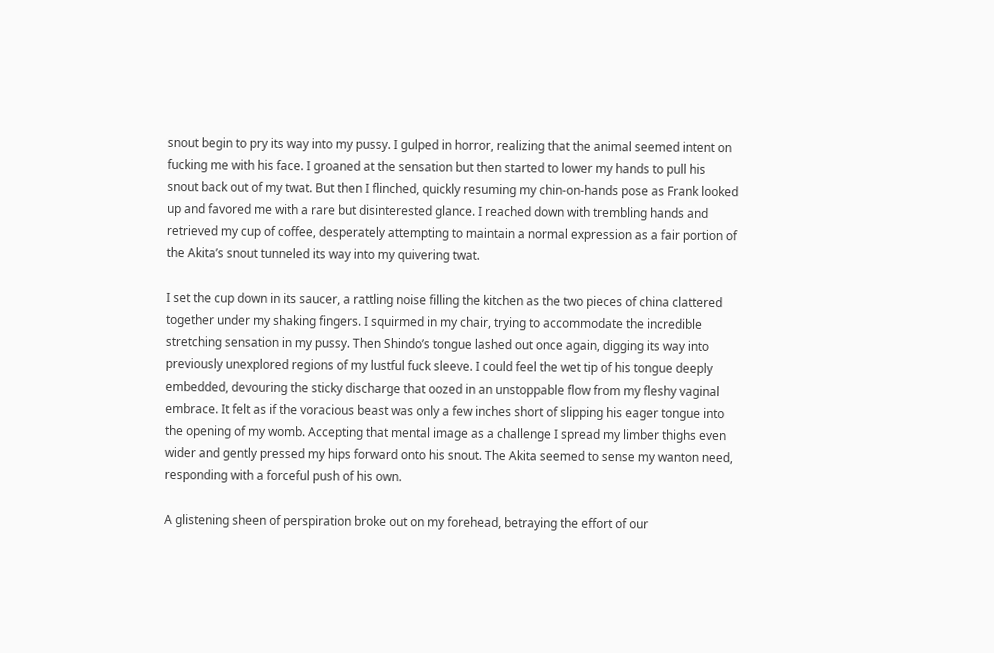snout begin to pry its way into my pussy. I gulped in horror, realizing that the animal seemed intent on fucking me with his face. I groaned at the sensation but then started to lower my hands to pull his snout back out of my twat. But then I flinched, quickly resuming my chin-on-hands pose as Frank looked up and favored me with a rare but disinterested glance. I reached down with trembling hands and retrieved my cup of coffee, desperately attempting to maintain a normal expression as a fair portion of the Akita’s snout tunneled its way into my quivering twat.

I set the cup down in its saucer, a rattling noise filling the kitchen as the two pieces of china clattered together under my shaking fingers. I squirmed in my chair, trying to accommodate the incredible stretching sensation in my pussy. Then Shindo’s tongue lashed out once again, digging its way into previously unexplored regions of my lustful fuck sleeve. I could feel the wet tip of his tongue deeply embedded, devouring the sticky discharge that oozed in an unstoppable flow from my fleshy vaginal embrace. It felt as if the voracious beast was only a few inches short of slipping his eager tongue into the opening of my womb. Accepting that mental image as a challenge I spread my limber thighs even wider and gently pressed my hips forward onto his snout. The Akita seemed to sense my wanton need, responding with a forceful push of his own.

A glistening sheen of perspiration broke out on my forehead, betraying the effort of our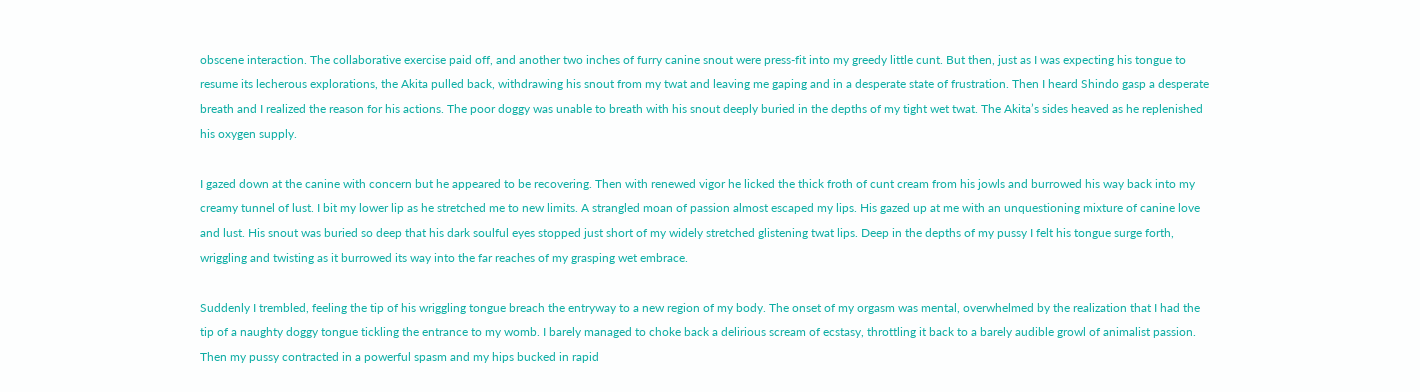obscene interaction. The collaborative exercise paid off, and another two inches of furry canine snout were press-fit into my greedy little cunt. But then, just as I was expecting his tongue to resume its lecherous explorations, the Akita pulled back, withdrawing his snout from my twat and leaving me gaping and in a desperate state of frustration. Then I heard Shindo gasp a desperate breath and I realized the reason for his actions. The poor doggy was unable to breath with his snout deeply buried in the depths of my tight wet twat. The Akita’s sides heaved as he replenished his oxygen supply.

I gazed down at the canine with concern but he appeared to be recovering. Then with renewed vigor he licked the thick froth of cunt cream from his jowls and burrowed his way back into my creamy tunnel of lust. I bit my lower lip as he stretched me to new limits. A strangled moan of passion almost escaped my lips. His gazed up at me with an unquestioning mixture of canine love and lust. His snout was buried so deep that his dark soulful eyes stopped just short of my widely stretched glistening twat lips. Deep in the depths of my pussy I felt his tongue surge forth, wriggling and twisting as it burrowed its way into the far reaches of my grasping wet embrace.

Suddenly I trembled, feeling the tip of his wriggling tongue breach the entryway to a new region of my body. The onset of my orgasm was mental, overwhelmed by the realization that I had the tip of a naughty doggy tongue tickling the entrance to my womb. I barely managed to choke back a delirious scream of ecstasy, throttling it back to a barely audible growl of animalist passion. Then my pussy contracted in a powerful spasm and my hips bucked in rapid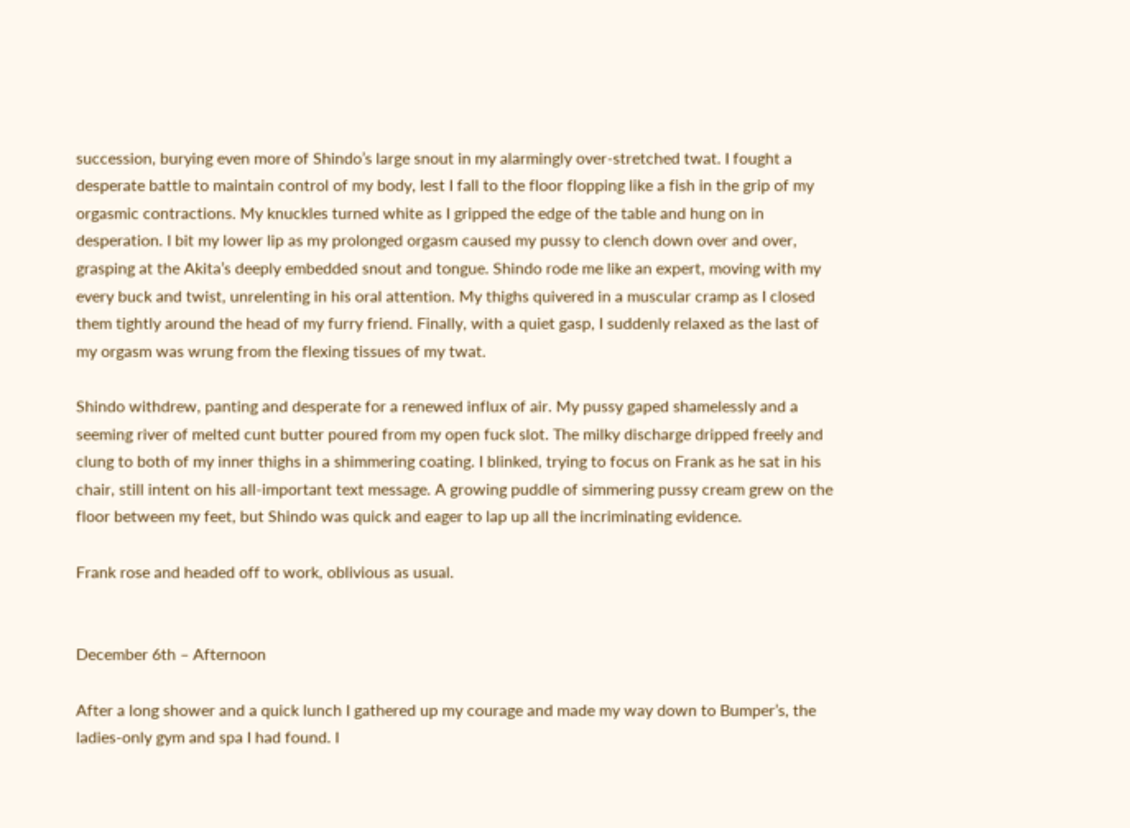succession, burying even more of Shindo’s large snout in my alarmingly over-stretched twat. I fought a desperate battle to maintain control of my body, lest I fall to the floor flopping like a fish in the grip of my orgasmic contractions. My knuckles turned white as I gripped the edge of the table and hung on in desperation. I bit my lower lip as my prolonged orgasm caused my pussy to clench down over and over, grasping at the Akita’s deeply embedded snout and tongue. Shindo rode me like an expert, moving with my every buck and twist, unrelenting in his oral attention. My thighs quivered in a muscular cramp as I closed them tightly around the head of my furry friend. Finally, with a quiet gasp, I suddenly relaxed as the last of my orgasm was wrung from the flexing tissues of my twat.

Shindo withdrew, panting and desperate for a renewed influx of air. My pussy gaped shamelessly and a seeming river of melted cunt butter poured from my open fuck slot. The milky discharge dripped freely and clung to both of my inner thighs in a shimmering coating. I blinked, trying to focus on Frank as he sat in his chair, still intent on his all-important text message. A growing puddle of simmering pussy cream grew on the floor between my feet, but Shindo was quick and eager to lap up all the incriminating evidence.

Frank rose and headed off to work, oblivious as usual.


December 6th – Afternoon

After a long shower and a quick lunch I gathered up my courage and made my way down to Bumper’s, the ladies-only gym and spa I had found. I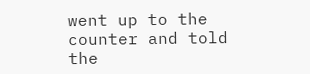went up to the counter and told the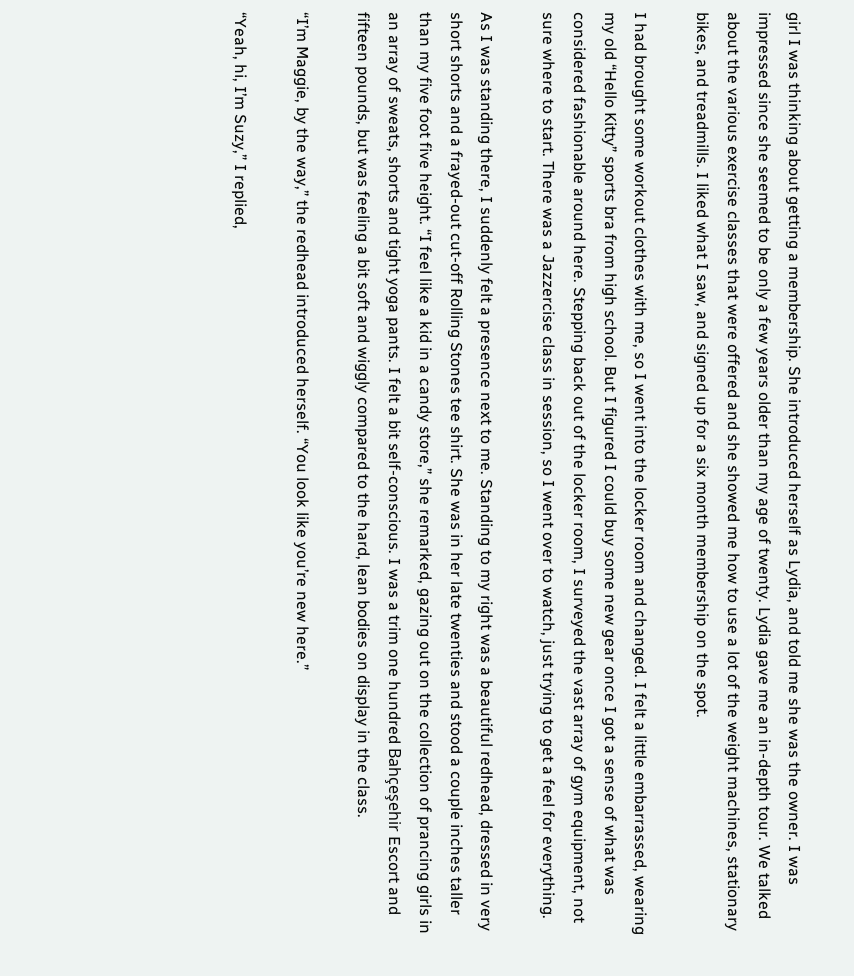girl I was thinking about getting a membership. She introduced herself as Lydia, and told me she was the owner. I was impressed since she seemed to be only a few years older than my age of twenty. Lydia gave me an in-depth tour. We talked about the various exercise classes that were offered and she showed me how to use a lot of the weight machines, stationary bikes, and treadmills. I liked what I saw, and signed up for a six month membership on the spot.

I had brought some workout clothes with me, so I went into the locker room and changed. I felt a little embarrassed, wearing my old “Hello Kitty” sports bra from high school. But I figured I could buy some new gear once I got a sense of what was considered fashionable around here. Stepping back out of the locker room, I surveyed the vast array of gym equipment, not sure where to start. There was a Jazzercise class in session, so I went over to watch, just trying to get a feel for everything.

As I was standing there, I suddenly felt a presence next to me. Standing to my right was a beautiful redhead, dressed in very short shorts and a frayed-out cut-off Rolling Stones tee shirt. She was in her late twenties and stood a couple inches taller than my five foot five height. “I feel like a kid in a candy store,” she remarked, gazing out on the collection of prancing girls in an array of sweats, shorts and tight yoga pants. I felt a bit self-conscious. I was a trim one hundred Bahçeşehir Escort and fifteen pounds, but was feeling a bit soft and wiggly compared to the hard, lean bodies on display in the class.

“I’m Maggie, by the way,” the redhead introduced herself. “You look like you’re new here.”

“Yeah, hi, I’m Suzy,” I replied,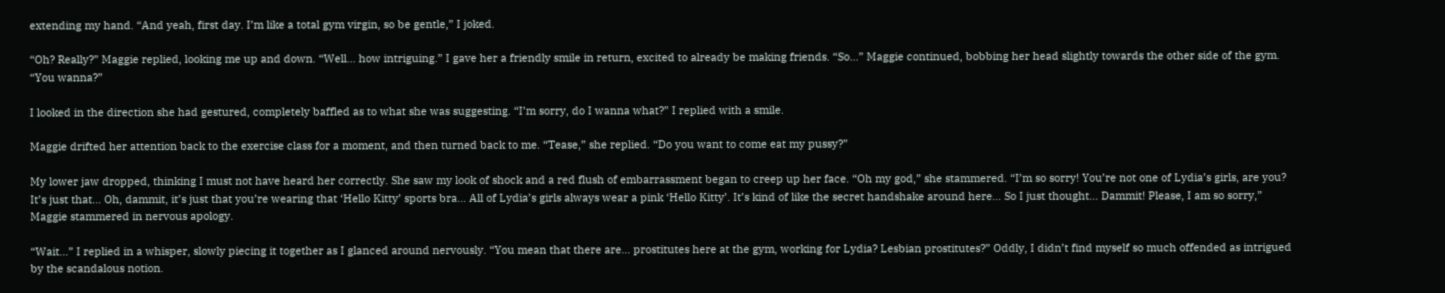extending my hand. “And yeah, first day. I’m like a total gym virgin, so be gentle,” I joked.

“Oh? Really?” Maggie replied, looking me up and down. “Well… how intriguing.” I gave her a friendly smile in return, excited to already be making friends. “So…” Maggie continued, bobbing her head slightly towards the other side of the gym. “You wanna?”

I looked in the direction she had gestured, completely baffled as to what she was suggesting. “I’m sorry, do I wanna what?” I replied with a smile.

Maggie drifted her attention back to the exercise class for a moment, and then turned back to me. “Tease,” she replied. “Do you want to come eat my pussy?”

My lower jaw dropped, thinking I must not have heard her correctly. She saw my look of shock and a red flush of embarrassment began to creep up her face. “Oh my god,” she stammered. “I’m so sorry! You’re not one of Lydia’s girls, are you? It’s just that… Oh, dammit, it’s just that you’re wearing that ‘Hello Kitty’ sports bra… All of Lydia’s girls always wear a pink ‘Hello Kitty’. It’s kind of like the secret handshake around here… So I just thought… Dammit! Please, I am so sorry,” Maggie stammered in nervous apology.

“Wait…” I replied in a whisper, slowly piecing it together as I glanced around nervously. “You mean that there are… prostitutes here at the gym, working for Lydia? Lesbian prostitutes?” Oddly, I didn’t find myself so much offended as intrigued by the scandalous notion.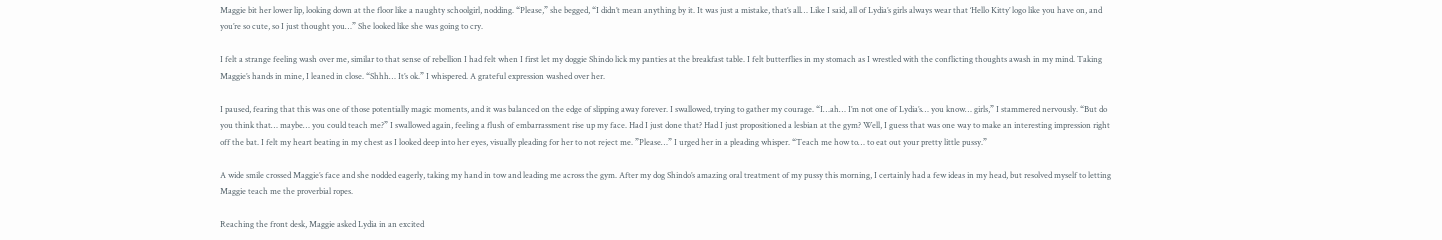Maggie bit her lower lip, looking down at the floor like a naughty schoolgirl, nodding. “Please,” she begged, “I didn’t mean anything by it. It was just a mistake, that’s all… Like I said, all of Lydia’s girls always wear that ‘Hello Kitty’ logo like you have on, and you’re so cute, so I just thought you…” She looked like she was going to cry.

I felt a strange feeling wash over me, similar to that sense of rebellion I had felt when I first let my doggie Shindo lick my panties at the breakfast table. I felt butterflies in my stomach as I wrestled with the conflicting thoughts awash in my mind. Taking Maggie’s hands in mine, I leaned in close. “Shhh… It’s ok.” I whispered. A grateful expression washed over her.

I paused, fearing that this was one of those potentially magic moments, and it was balanced on the edge of slipping away forever. I swallowed, trying to gather my courage. “I…ah… I’m not one of Lydia’s… you know… girls,” I stammered nervously. “But do you think that… maybe… you could teach me?” I swallowed again, feeling a flush of embarrassment rise up my face. Had I just done that? Had I just propositioned a lesbian at the gym? Well, I guess that was one way to make an interesting impression right off the bat. I felt my heart beating in my chest as I looked deep into her eyes, visually pleading for her to not reject me. ”Please…” I urged her in a pleading whisper. “Teach me how to… to eat out your pretty little pussy.”

A wide smile crossed Maggie’s face and she nodded eagerly, taking my hand in tow and leading me across the gym. After my dog Shindo’s amazing oral treatment of my pussy this morning, I certainly had a few ideas in my head, but resolved myself to letting Maggie teach me the proverbial ropes.

Reaching the front desk, Maggie asked Lydia in an excited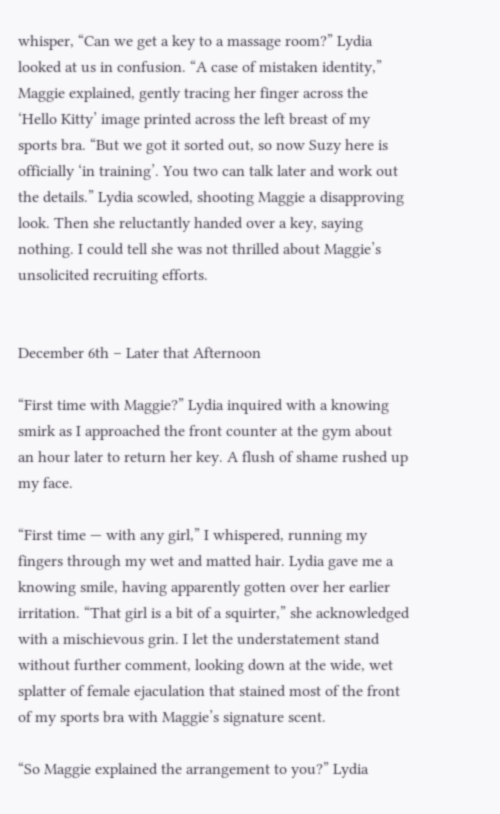whisper, “Can we get a key to a massage room?” Lydia looked at us in confusion. “A case of mistaken identity,” Maggie explained, gently tracing her finger across the ‘Hello Kitty’ image printed across the left breast of my sports bra. “But we got it sorted out, so now Suzy here is officially ‘in training’. You two can talk later and work out the details.” Lydia scowled, shooting Maggie a disapproving look. Then she reluctantly handed over a key, saying nothing. I could tell she was not thrilled about Maggie’s unsolicited recruiting efforts.


December 6th – Later that Afternoon

“First time with Maggie?” Lydia inquired with a knowing smirk as I approached the front counter at the gym about an hour later to return her key. A flush of shame rushed up my face.

“First time — with any girl,” I whispered, running my fingers through my wet and matted hair. Lydia gave me a knowing smile, having apparently gotten over her earlier irritation. “That girl is a bit of a squirter,” she acknowledged with a mischievous grin. I let the understatement stand without further comment, looking down at the wide, wet splatter of female ejaculation that stained most of the front of my sports bra with Maggie’s signature scent.

“So Maggie explained the arrangement to you?” Lydia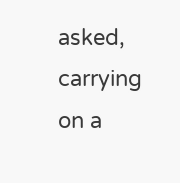asked, carrying on a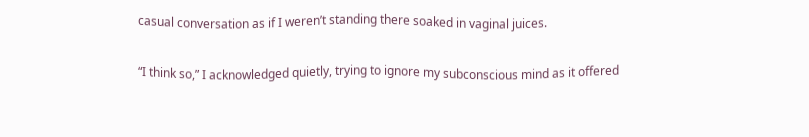casual conversation as if I weren’t standing there soaked in vaginal juices.

“I think so,” I acknowledged quietly, trying to ignore my subconscious mind as it offered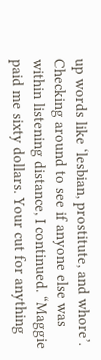up words like ‘lesbian, prostitute, and whore’. Checking around to see if anyone else was within listening distance, I continued. “Maggie paid me sixty dollars. Your cut for anything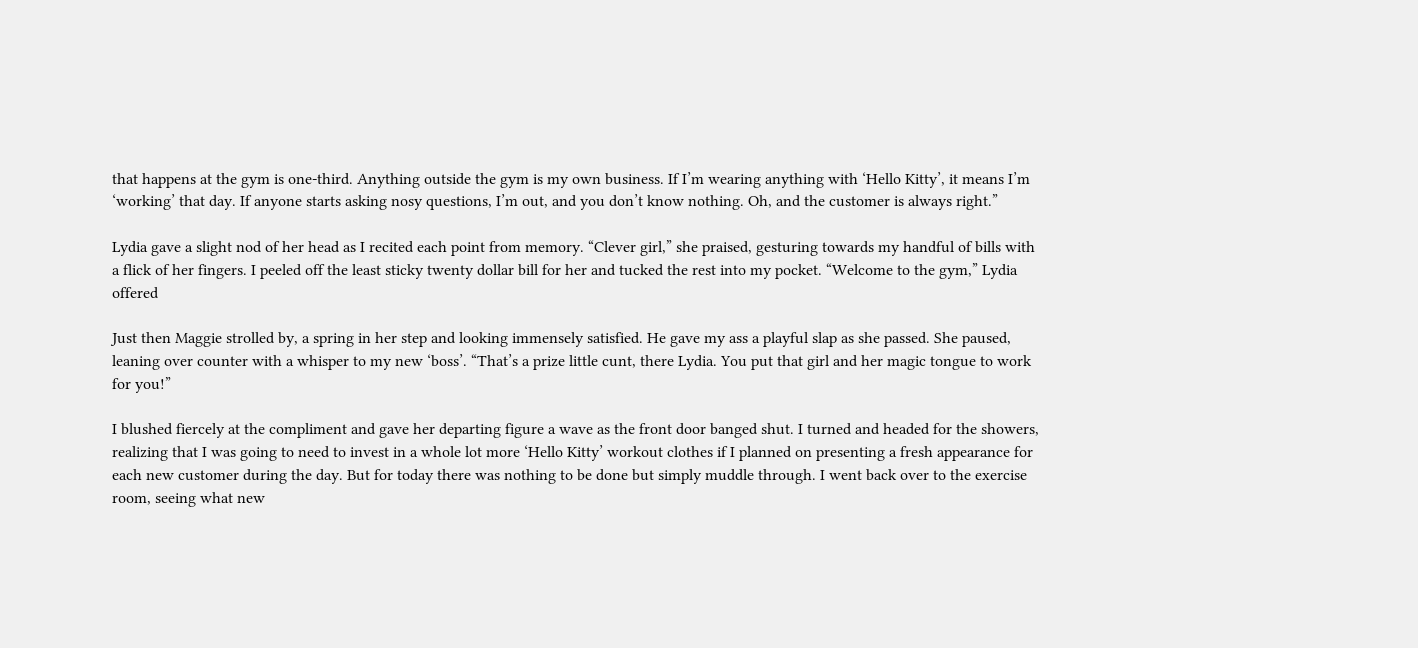that happens at the gym is one-third. Anything outside the gym is my own business. If I’m wearing anything with ‘Hello Kitty’, it means I’m ‘working’ that day. If anyone starts asking nosy questions, I’m out, and you don’t know nothing. Oh, and the customer is always right.”

Lydia gave a slight nod of her head as I recited each point from memory. “Clever girl,” she praised, gesturing towards my handful of bills with a flick of her fingers. I peeled off the least sticky twenty dollar bill for her and tucked the rest into my pocket. “Welcome to the gym,” Lydia offered

Just then Maggie strolled by, a spring in her step and looking immensely satisfied. He gave my ass a playful slap as she passed. She paused, leaning over counter with a whisper to my new ‘boss’. “That’s a prize little cunt, there Lydia. You put that girl and her magic tongue to work for you!”

I blushed fiercely at the compliment and gave her departing figure a wave as the front door banged shut. I turned and headed for the showers, realizing that I was going to need to invest in a whole lot more ‘Hello Kitty’ workout clothes if I planned on presenting a fresh appearance for each new customer during the day. But for today there was nothing to be done but simply muddle through. I went back over to the exercise room, seeing what new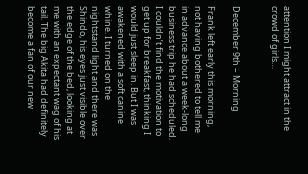attention I might attract in the crowd of girls…


December 9th – Morning

Frank left early this morning, not having bothered to tell me in advance about a week-long business trip he had scheduled. I couldn’t find the motivation to get up for breakfast, thinking I would just sleep in. But I was awakened with a soft canine whine. I turned on the nightstand light and there was Shindo, his eyes just visible over the edge of the bed, looking at me with an expectant wag of his tail. The big Akita had definitely become a fan of our new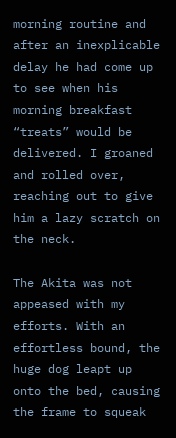morning routine and after an inexplicable delay he had come up to see when his morning breakfast “treats” would be delivered. I groaned and rolled over, reaching out to give him a lazy scratch on the neck.

The Akita was not appeased with my efforts. With an effortless bound, the huge dog leapt up onto the bed, causing the frame to squeak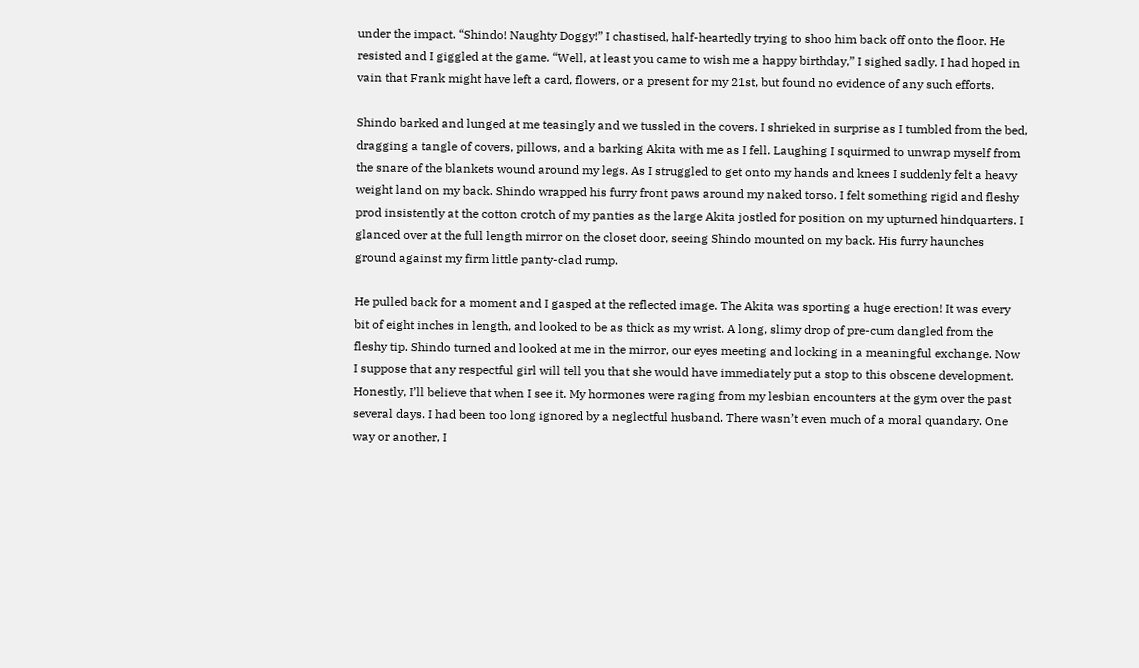under the impact. “Shindo! Naughty Doggy!” I chastised, half-heartedly trying to shoo him back off onto the floor. He resisted and I giggled at the game. “Well, at least you came to wish me a happy birthday,” I sighed sadly. I had hoped in vain that Frank might have left a card, flowers, or a present for my 21st, but found no evidence of any such efforts.

Shindo barked and lunged at me teasingly and we tussled in the covers. I shrieked in surprise as I tumbled from the bed, dragging a tangle of covers, pillows, and a barking Akita with me as I fell. Laughing I squirmed to unwrap myself from the snare of the blankets wound around my legs. As I struggled to get onto my hands and knees I suddenly felt a heavy weight land on my back. Shindo wrapped his furry front paws around my naked torso. I felt something rigid and fleshy prod insistently at the cotton crotch of my panties as the large Akita jostled for position on my upturned hindquarters. I glanced over at the full length mirror on the closet door, seeing Shindo mounted on my back. His furry haunches ground against my firm little panty-clad rump.

He pulled back for a moment and I gasped at the reflected image. The Akita was sporting a huge erection! It was every bit of eight inches in length, and looked to be as thick as my wrist. A long, slimy drop of pre-cum dangled from the fleshy tip. Shindo turned and looked at me in the mirror, our eyes meeting and locking in a meaningful exchange. Now I suppose that any respectful girl will tell you that she would have immediately put a stop to this obscene development. Honestly, I’ll believe that when I see it. My hormones were raging from my lesbian encounters at the gym over the past several days. I had been too long ignored by a neglectful husband. There wasn’t even much of a moral quandary. One way or another, I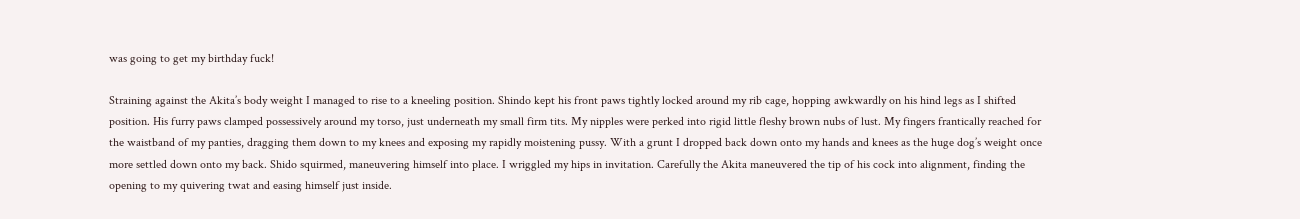was going to get my birthday fuck!

Straining against the Akita’s body weight I managed to rise to a kneeling position. Shindo kept his front paws tightly locked around my rib cage, hopping awkwardly on his hind legs as I shifted position. His furry paws clamped possessively around my torso, just underneath my small firm tits. My nipples were perked into rigid little fleshy brown nubs of lust. My fingers frantically reached for the waistband of my panties, dragging them down to my knees and exposing my rapidly moistening pussy. With a grunt I dropped back down onto my hands and knees as the huge dog’s weight once more settled down onto my back. Shido squirmed, maneuvering himself into place. I wriggled my hips in invitation. Carefully the Akita maneuvered the tip of his cock into alignment, finding the opening to my quivering twat and easing himself just inside.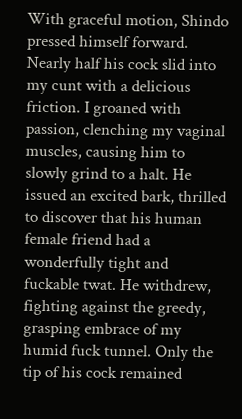With graceful motion, Shindo pressed himself forward. Nearly half his cock slid into my cunt with a delicious friction. I groaned with passion, clenching my vaginal muscles, causing him to slowly grind to a halt. He issued an excited bark, thrilled to discover that his human female friend had a wonderfully tight and fuckable twat. He withdrew, fighting against the greedy, grasping embrace of my humid fuck tunnel. Only the tip of his cock remained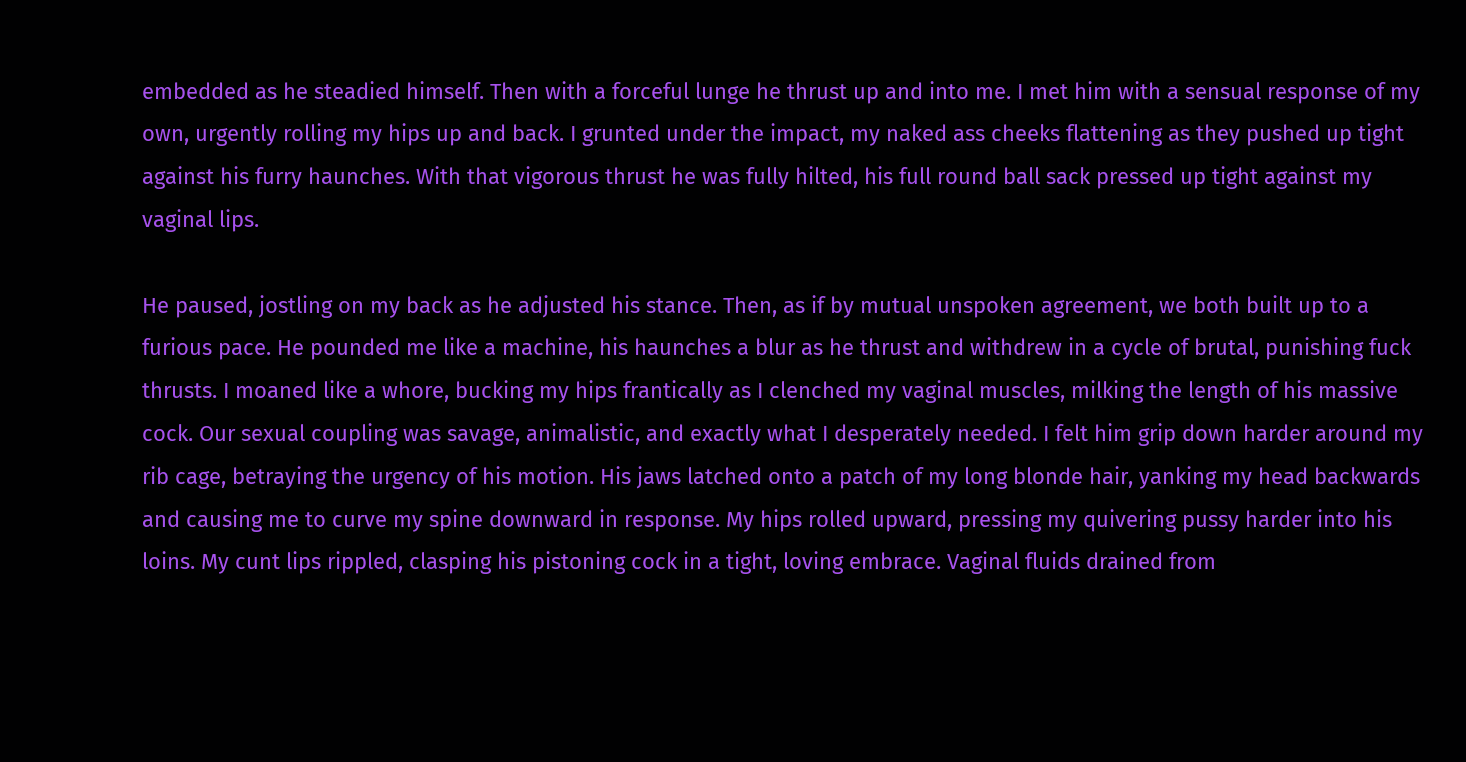embedded as he steadied himself. Then with a forceful lunge he thrust up and into me. I met him with a sensual response of my own, urgently rolling my hips up and back. I grunted under the impact, my naked ass cheeks flattening as they pushed up tight against his furry haunches. With that vigorous thrust he was fully hilted, his full round ball sack pressed up tight against my vaginal lips.

He paused, jostling on my back as he adjusted his stance. Then, as if by mutual unspoken agreement, we both built up to a furious pace. He pounded me like a machine, his haunches a blur as he thrust and withdrew in a cycle of brutal, punishing fuck thrusts. I moaned like a whore, bucking my hips frantically as I clenched my vaginal muscles, milking the length of his massive cock. Our sexual coupling was savage, animalistic, and exactly what I desperately needed. I felt him grip down harder around my rib cage, betraying the urgency of his motion. His jaws latched onto a patch of my long blonde hair, yanking my head backwards and causing me to curve my spine downward in response. My hips rolled upward, pressing my quivering pussy harder into his loins. My cunt lips rippled, clasping his pistoning cock in a tight, loving embrace. Vaginal fluids drained from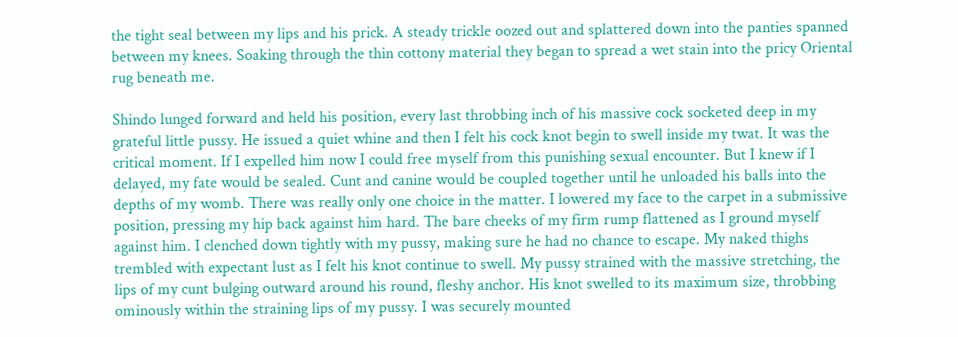the tight seal between my lips and his prick. A steady trickle oozed out and splattered down into the panties spanned between my knees. Soaking through the thin cottony material they began to spread a wet stain into the pricy Oriental rug beneath me.

Shindo lunged forward and held his position, every last throbbing inch of his massive cock socketed deep in my grateful little pussy. He issued a quiet whine and then I felt his cock knot begin to swell inside my twat. It was the critical moment. If I expelled him now I could free myself from this punishing sexual encounter. But I knew if I delayed, my fate would be sealed. Cunt and canine would be coupled together until he unloaded his balls into the depths of my womb. There was really only one choice in the matter. I lowered my face to the carpet in a submissive position, pressing my hip back against him hard. The bare cheeks of my firm rump flattened as I ground myself against him. I clenched down tightly with my pussy, making sure he had no chance to escape. My naked thighs trembled with expectant lust as I felt his knot continue to swell. My pussy strained with the massive stretching, the lips of my cunt bulging outward around his round, fleshy anchor. His knot swelled to its maximum size, throbbing ominously within the straining lips of my pussy. I was securely mounted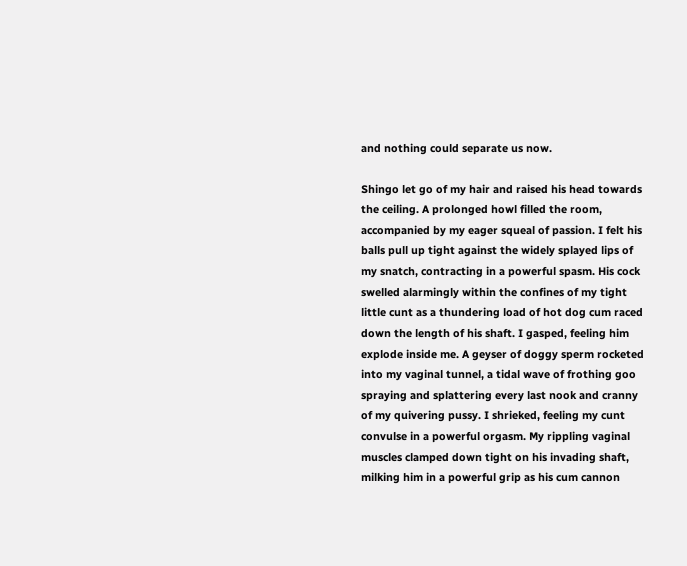and nothing could separate us now.

Shingo let go of my hair and raised his head towards the ceiling. A prolonged howl filled the room, accompanied by my eager squeal of passion. I felt his balls pull up tight against the widely splayed lips of my snatch, contracting in a powerful spasm. His cock swelled alarmingly within the confines of my tight little cunt as a thundering load of hot dog cum raced down the length of his shaft. I gasped, feeling him explode inside me. A geyser of doggy sperm rocketed into my vaginal tunnel, a tidal wave of frothing goo spraying and splattering every last nook and cranny of my quivering pussy. I shrieked, feeling my cunt convulse in a powerful orgasm. My rippling vaginal muscles clamped down tight on his invading shaft, milking him in a powerful grip as his cum cannon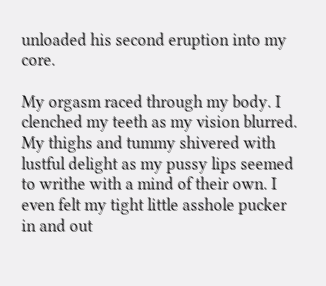unloaded his second eruption into my core.

My orgasm raced through my body. I clenched my teeth as my vision blurred. My thighs and tummy shivered with lustful delight as my pussy lips seemed to writhe with a mind of their own. I even felt my tight little asshole pucker in and out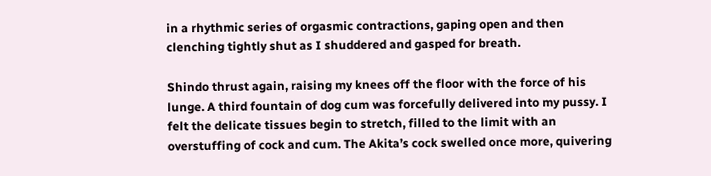in a rhythmic series of orgasmic contractions, gaping open and then clenching tightly shut as I shuddered and gasped for breath.

Shindo thrust again, raising my knees off the floor with the force of his lunge. A third fountain of dog cum was forcefully delivered into my pussy. I felt the delicate tissues begin to stretch, filled to the limit with an overstuffing of cock and cum. The Akita’s cock swelled once more, quivering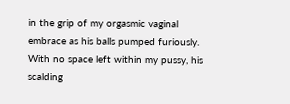in the grip of my orgasmic vaginal embrace as his balls pumped furiously. With no space left within my pussy, his scalding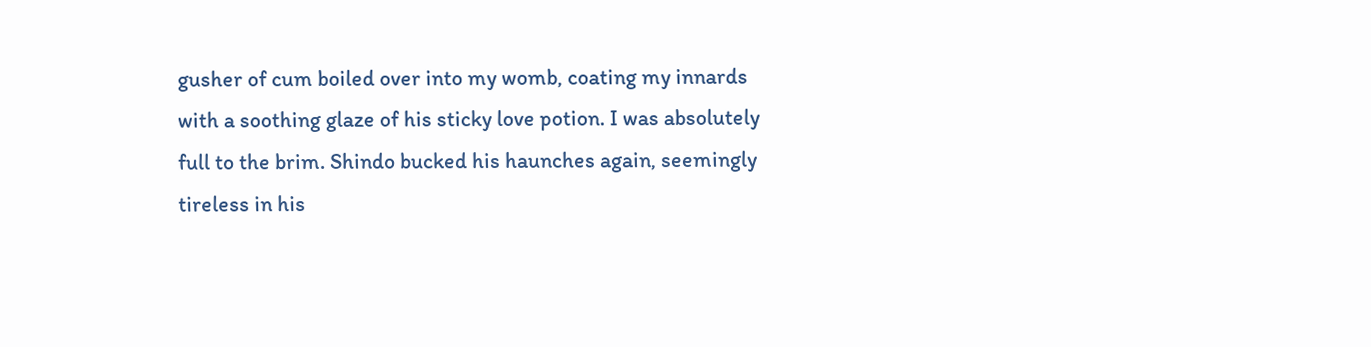gusher of cum boiled over into my womb, coating my innards with a soothing glaze of his sticky love potion. I was absolutely full to the brim. Shindo bucked his haunches again, seemingly tireless in his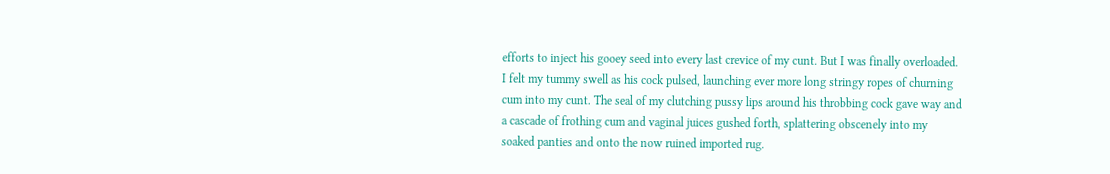efforts to inject his gooey seed into every last crevice of my cunt. But I was finally overloaded. I felt my tummy swell as his cock pulsed, launching ever more long stringy ropes of churning cum into my cunt. The seal of my clutching pussy lips around his throbbing cock gave way and a cascade of frothing cum and vaginal juices gushed forth, splattering obscenely into my soaked panties and onto the now ruined imported rug.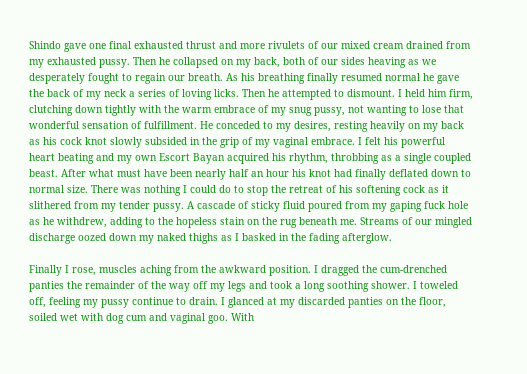Shindo gave one final exhausted thrust and more rivulets of our mixed cream drained from my exhausted pussy. Then he collapsed on my back, both of our sides heaving as we desperately fought to regain our breath. As his breathing finally resumed normal he gave the back of my neck a series of loving licks. Then he attempted to dismount. I held him firm, clutching down tightly with the warm embrace of my snug pussy, not wanting to lose that wonderful sensation of fulfillment. He conceded to my desires, resting heavily on my back as his cock knot slowly subsided in the grip of my vaginal embrace. I felt his powerful heart beating and my own Escort Bayan acquired his rhythm, throbbing as a single coupled beast. After what must have been nearly half an hour his knot had finally deflated down to normal size. There was nothing I could do to stop the retreat of his softening cock as it slithered from my tender pussy. A cascade of sticky fluid poured from my gaping fuck hole as he withdrew, adding to the hopeless stain on the rug beneath me. Streams of our mingled discharge oozed down my naked thighs as I basked in the fading afterglow.

Finally I rose, muscles aching from the awkward position. I dragged the cum-drenched panties the remainder of the way off my legs and took a long soothing shower. I toweled off, feeling my pussy continue to drain. I glanced at my discarded panties on the floor, soiled wet with dog cum and vaginal goo. With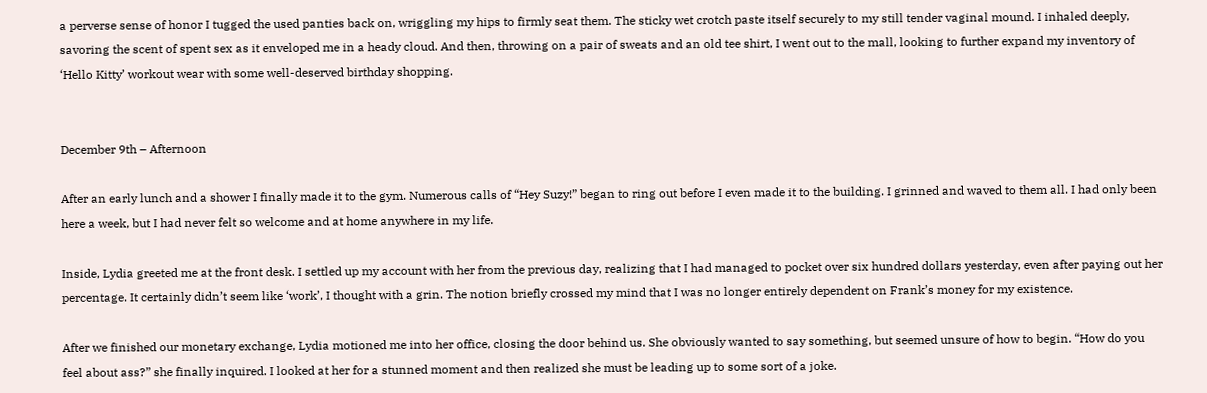a perverse sense of honor I tugged the used panties back on, wriggling my hips to firmly seat them. The sticky wet crotch paste itself securely to my still tender vaginal mound. I inhaled deeply, savoring the scent of spent sex as it enveloped me in a heady cloud. And then, throwing on a pair of sweats and an old tee shirt, I went out to the mall, looking to further expand my inventory of ‘Hello Kitty’ workout wear with some well-deserved birthday shopping.


December 9th – Afternoon

After an early lunch and a shower I finally made it to the gym. Numerous calls of “Hey Suzy!” began to ring out before I even made it to the building. I grinned and waved to them all. I had only been here a week, but I had never felt so welcome and at home anywhere in my life.

Inside, Lydia greeted me at the front desk. I settled up my account with her from the previous day, realizing that I had managed to pocket over six hundred dollars yesterday, even after paying out her percentage. It certainly didn’t seem like ‘work’, I thought with a grin. The notion briefly crossed my mind that I was no longer entirely dependent on Frank’s money for my existence.

After we finished our monetary exchange, Lydia motioned me into her office, closing the door behind us. She obviously wanted to say something, but seemed unsure of how to begin. “How do you feel about ass?” she finally inquired. I looked at her for a stunned moment and then realized she must be leading up to some sort of a joke.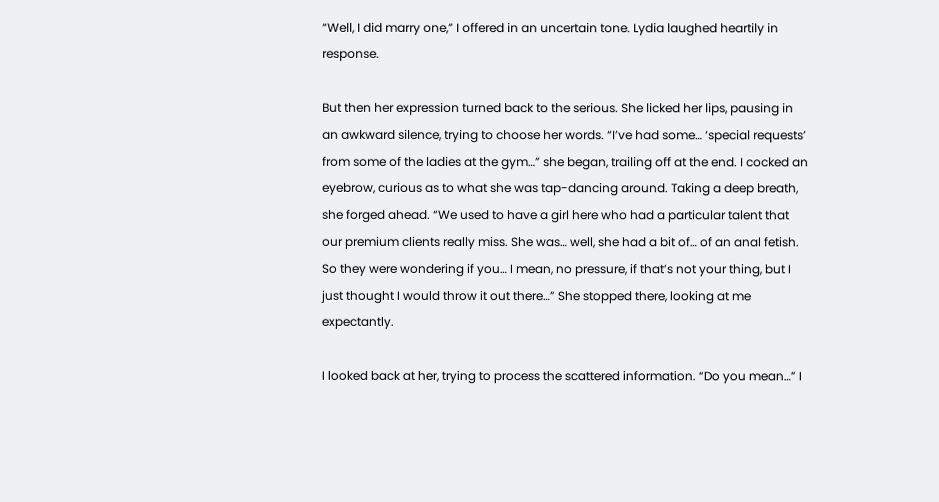“Well, I did marry one,” I offered in an uncertain tone. Lydia laughed heartily in response.

But then her expression turned back to the serious. She licked her lips, pausing in an awkward silence, trying to choose her words. “I’ve had some… ‘special requests’ from some of the ladies at the gym…” she began, trailing off at the end. I cocked an eyebrow, curious as to what she was tap-dancing around. Taking a deep breath, she forged ahead. “We used to have a girl here who had a particular talent that our premium clients really miss. She was… well, she had a bit of… of an anal fetish. So they were wondering if you… I mean, no pressure, if that’s not your thing, but I just thought I would throw it out there…” She stopped there, looking at me expectantly.

I looked back at her, trying to process the scattered information. “Do you mean…” I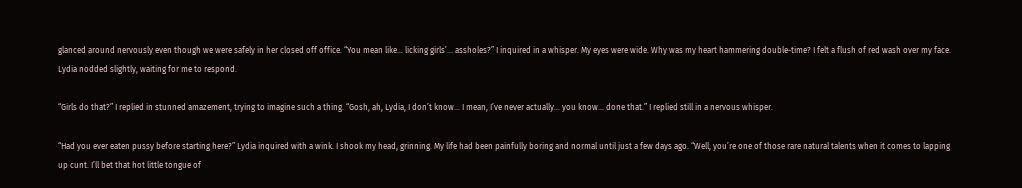glanced around nervously even though we were safely in her closed off office. “You mean like… licking girls’… assholes?” I inquired in a whisper. My eyes were wide. Why was my heart hammering double-time? I felt a flush of red wash over my face. Lydia nodded slightly, waiting for me to respond.

“Girls do that?” I replied in stunned amazement, trying to imagine such a thing. “Gosh, ah, Lydia, I don’t know… I mean, I’ve never actually… you know… done that.” I replied still in a nervous whisper.

“Had you ever eaten pussy before starting here?” Lydia inquired with a wink. I shook my head, grinning. My life had been painfully boring and normal until just a few days ago. “Well, you’re one of those rare natural talents when it comes to lapping up cunt. I’ll bet that hot little tongue of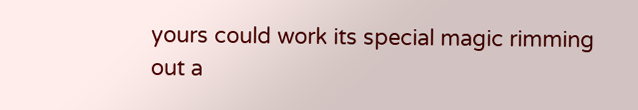yours could work its special magic rimming out a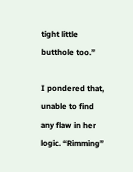tight little butthole too.”

I pondered that, unable to find any flaw in her logic. “Rimming”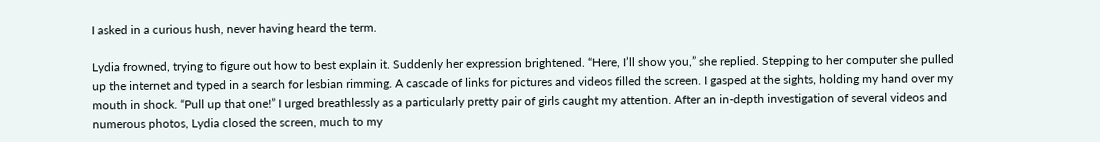I asked in a curious hush, never having heard the term.

Lydia frowned, trying to figure out how to best explain it. Suddenly her expression brightened. “Here, I’ll show you,” she replied. Stepping to her computer she pulled up the internet and typed in a search for lesbian rimming. A cascade of links for pictures and videos filled the screen. I gasped at the sights, holding my hand over my mouth in shock. “Pull up that one!” I urged breathlessly as a particularly pretty pair of girls caught my attention. After an in-depth investigation of several videos and numerous photos, Lydia closed the screen, much to my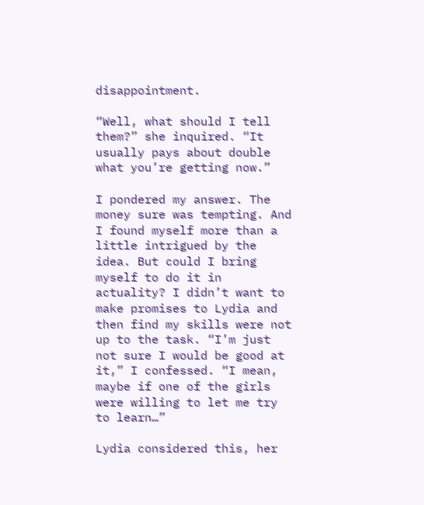disappointment.

“Well, what should I tell them?” she inquired. “It usually pays about double what you’re getting now.”

I pondered my answer. The money sure was tempting. And I found myself more than a little intrigued by the idea. But could I bring myself to do it in actuality? I didn’t want to make promises to Lydia and then find my skills were not up to the task. “I’m just not sure I would be good at it,” I confessed. “I mean, maybe if one of the girls were willing to let me try to learn…”

Lydia considered this, her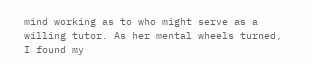mind working as to who might serve as a willing tutor. As her mental wheels turned, I found my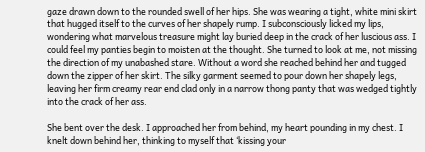gaze drawn down to the rounded swell of her hips. She was wearing a tight, white mini skirt that hugged itself to the curves of her shapely rump. I subconsciously licked my lips, wondering what marvelous treasure might lay buried deep in the crack of her luscious ass. I could feel my panties begin to moisten at the thought. She turned to look at me, not missing the direction of my unabashed stare. Without a word she reached behind her and tugged down the zipper of her skirt. The silky garment seemed to pour down her shapely legs, leaving her firm creamy rear end clad only in a narrow thong panty that was wedged tightly into the crack of her ass.

She bent over the desk. I approached her from behind, my heart pounding in my chest. I knelt down behind her, thinking to myself that ‘kissing your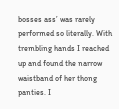bosses ass’ was rarely performed so literally. With trembling hands I reached up and found the narrow waistband of her thong panties. I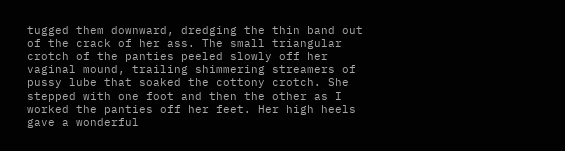tugged them downward, dredging the thin band out of the crack of her ass. The small triangular crotch of the panties peeled slowly off her vaginal mound, trailing shimmering streamers of pussy lube that soaked the cottony crotch. She stepped with one foot and then the other as I worked the panties off her feet. Her high heels gave a wonderful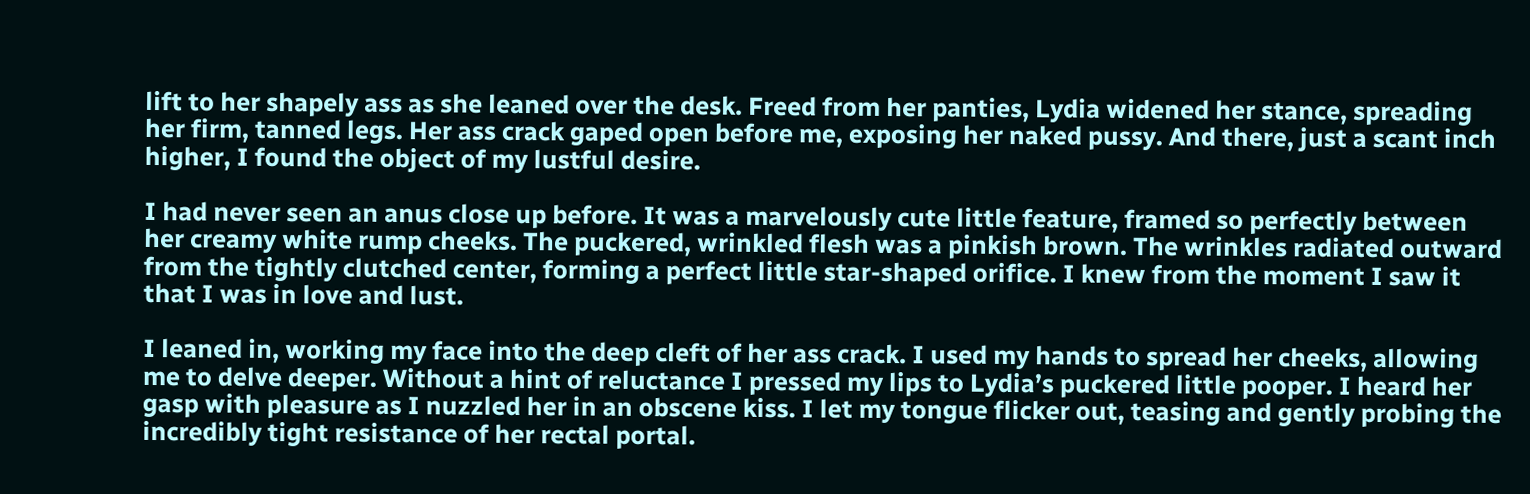lift to her shapely ass as she leaned over the desk. Freed from her panties, Lydia widened her stance, spreading her firm, tanned legs. Her ass crack gaped open before me, exposing her naked pussy. And there, just a scant inch higher, I found the object of my lustful desire.

I had never seen an anus close up before. It was a marvelously cute little feature, framed so perfectly between her creamy white rump cheeks. The puckered, wrinkled flesh was a pinkish brown. The wrinkles radiated outward from the tightly clutched center, forming a perfect little star-shaped orifice. I knew from the moment I saw it that I was in love and lust.

I leaned in, working my face into the deep cleft of her ass crack. I used my hands to spread her cheeks, allowing me to delve deeper. Without a hint of reluctance I pressed my lips to Lydia’s puckered little pooper. I heard her gasp with pleasure as I nuzzled her in an obscene kiss. I let my tongue flicker out, teasing and gently probing the incredibly tight resistance of her rectal portal.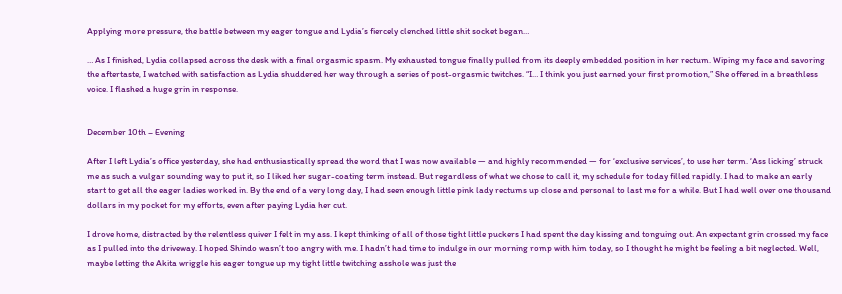Applying more pressure, the battle between my eager tongue and Lydia’s fiercely clenched little shit socket began…

… As I finished, Lydia collapsed across the desk with a final orgasmic spasm. My exhausted tongue finally pulled from its deeply embedded position in her rectum. Wiping my face and savoring the aftertaste, I watched with satisfaction as Lydia shuddered her way through a series of post-orgasmic twitches. “I… I think you just earned your first promotion,” She offered in a breathless voice. I flashed a huge grin in response.


December 10th – Evening

After I left Lydia’s office yesterday, she had enthusiastically spread the word that I was now available — and highly recommended — for ‘exclusive services’, to use her term. ‘Ass licking’ struck me as such a vulgar sounding way to put it, so I liked her sugar-coating term instead. But regardless of what we chose to call it, my schedule for today filled rapidly. I had to make an early start to get all the eager ladies worked in. By the end of a very long day, I had seen enough little pink lady rectums up close and personal to last me for a while. But I had well over one thousand dollars in my pocket for my efforts, even after paying Lydia her cut.

I drove home, distracted by the relentless quiver I felt in my ass. I kept thinking of all of those tight little puckers I had spent the day kissing and tonguing out. An expectant grin crossed my face as I pulled into the driveway. I hoped Shindo wasn’t too angry with me. I hadn’t had time to indulge in our morning romp with him today, so I thought he might be feeling a bit neglected. Well, maybe letting the Akita wriggle his eager tongue up my tight little twitching asshole was just the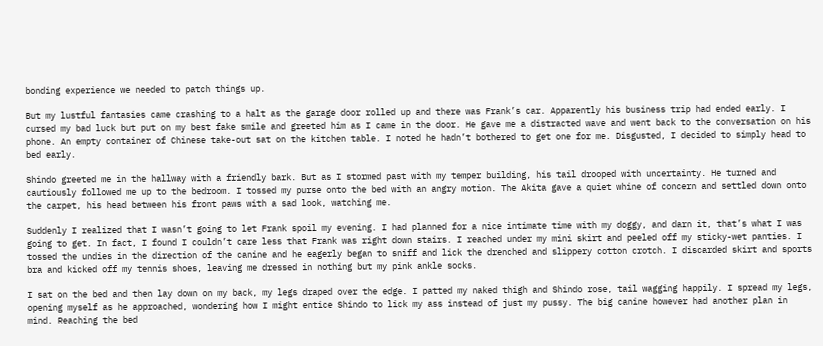bonding experience we needed to patch things up.

But my lustful fantasies came crashing to a halt as the garage door rolled up and there was Frank’s car. Apparently his business trip had ended early. I cursed my bad luck but put on my best fake smile and greeted him as I came in the door. He gave me a distracted wave and went back to the conversation on his phone. An empty container of Chinese take-out sat on the kitchen table. I noted he hadn’t bothered to get one for me. Disgusted, I decided to simply head to bed early.

Shindo greeted me in the hallway with a friendly bark. But as I stormed past with my temper building, his tail drooped with uncertainty. He turned and cautiously followed me up to the bedroom. I tossed my purse onto the bed with an angry motion. The Akita gave a quiet whine of concern and settled down onto the carpet, his head between his front paws with a sad look, watching me.

Suddenly I realized that I wasn’t going to let Frank spoil my evening. I had planned for a nice intimate time with my doggy, and darn it, that’s what I was going to get. In fact, I found I couldn’t care less that Frank was right down stairs. I reached under my mini skirt and peeled off my sticky-wet panties. I tossed the undies in the direction of the canine and he eagerly began to sniff and lick the drenched and slippery cotton crotch. I discarded skirt and sports bra and kicked off my tennis shoes, leaving me dressed in nothing but my pink ankle socks.

I sat on the bed and then lay down on my back, my legs draped over the edge. I patted my naked thigh and Shindo rose, tail wagging happily. I spread my legs, opening myself as he approached, wondering how I might entice Shindo to lick my ass instead of just my pussy. The big canine however had another plan in mind. Reaching the bed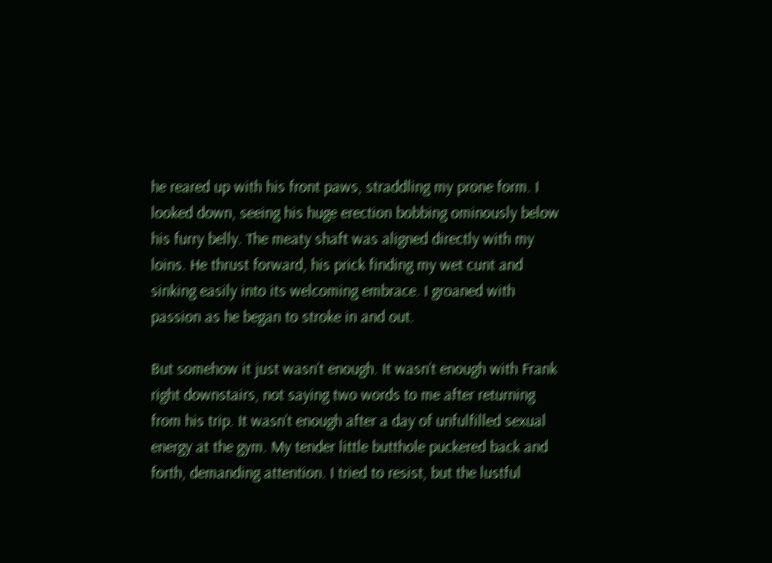he reared up with his front paws, straddling my prone form. I looked down, seeing his huge erection bobbing ominously below his furry belly. The meaty shaft was aligned directly with my loins. He thrust forward, his prick finding my wet cunt and sinking easily into its welcoming embrace. I groaned with passion as he began to stroke in and out.

But somehow it just wasn’t enough. It wasn’t enough with Frank right downstairs, not saying two words to me after returning from his trip. It wasn’t enough after a day of unfulfilled sexual energy at the gym. My tender little butthole puckered back and forth, demanding attention. I tried to resist, but the lustful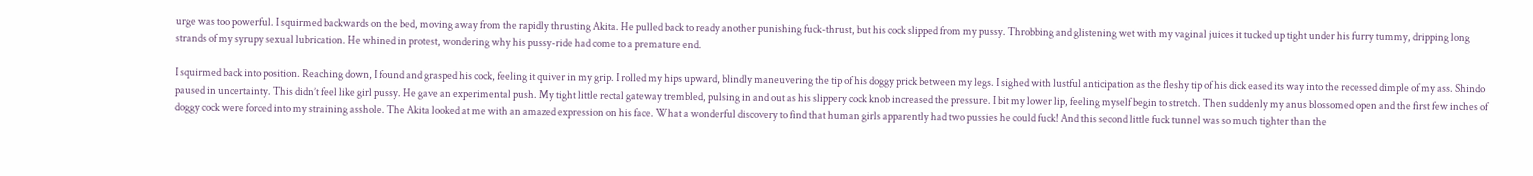urge was too powerful. I squirmed backwards on the bed, moving away from the rapidly thrusting Akita. He pulled back to ready another punishing fuck-thrust, but his cock slipped from my pussy. Throbbing and glistening wet with my vaginal juices it tucked up tight under his furry tummy, dripping long strands of my syrupy sexual lubrication. He whined in protest, wondering why his pussy-ride had come to a premature end.

I squirmed back into position. Reaching down, I found and grasped his cock, feeling it quiver in my grip. I rolled my hips upward, blindly maneuvering the tip of his doggy prick between my legs. I sighed with lustful anticipation as the fleshy tip of his dick eased its way into the recessed dimple of my ass. Shindo paused in uncertainty. This didn’t feel like girl pussy. He gave an experimental push. My tight little rectal gateway trembled, pulsing in and out as his slippery cock knob increased the pressure. I bit my lower lip, feeling myself begin to stretch. Then suddenly my anus blossomed open and the first few inches of doggy cock were forced into my straining asshole. The Akita looked at me with an amazed expression on his face. What a wonderful discovery to find that human girls apparently had two pussies he could fuck! And this second little fuck tunnel was so much tighter than the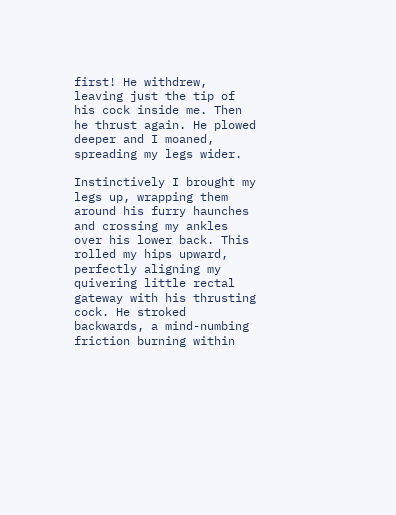first! He withdrew, leaving just the tip of his cock inside me. Then he thrust again. He plowed deeper and I moaned, spreading my legs wider.

Instinctively I brought my legs up, wrapping them around his furry haunches and crossing my ankles over his lower back. This rolled my hips upward, perfectly aligning my quivering little rectal gateway with his thrusting cock. He stroked backwards, a mind-numbing friction burning within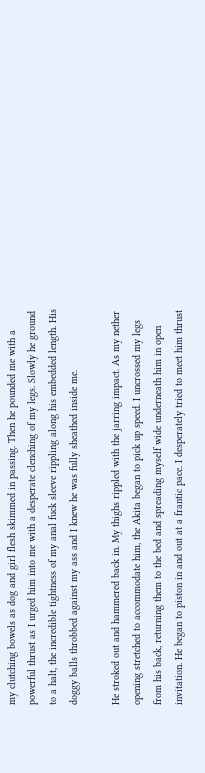my clutching bowels as dog and girl flesh skimmed in passing. Then he pounded me with a powerful thrust as I urged him into me with a desperate clenching of my legs. Slowly he ground to a halt, the incredible tightness of my anal fuck sleeve rippling along his embedded length. His doggy balls throbbed against my ass and I knew he was fully sheathed inside me.

He stroked out and hammered back in. My thighs rippled with the jarring impact. As my nether opening stretched to accommodate him, the Akita began to pick up speed. I uncrossed my legs from his back, returning them to the bed and spreading myself wide underneath him in open invitation. He began to piston in and out at a frantic pace. I desperately tried to meet him thrust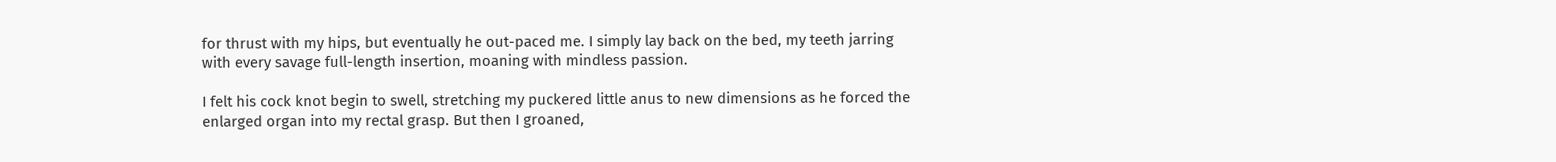for thrust with my hips, but eventually he out-paced me. I simply lay back on the bed, my teeth jarring with every savage full-length insertion, moaning with mindless passion.

I felt his cock knot begin to swell, stretching my puckered little anus to new dimensions as he forced the enlarged organ into my rectal grasp. But then I groaned,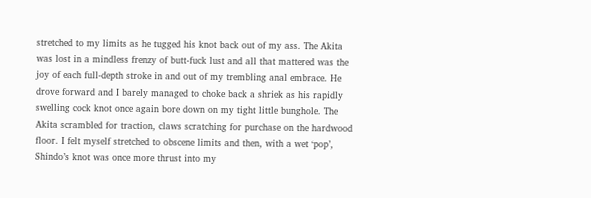stretched to my limits as he tugged his knot back out of my ass. The Akita was lost in a mindless frenzy of butt-fuck lust and all that mattered was the joy of each full-depth stroke in and out of my trembling anal embrace. He drove forward and I barely managed to choke back a shriek as his rapidly swelling cock knot once again bore down on my tight little bunghole. The Akita scrambled for traction, claws scratching for purchase on the hardwood floor. I felt myself stretched to obscene limits and then, with a wet ‘pop’, Shindo’s knot was once more thrust into my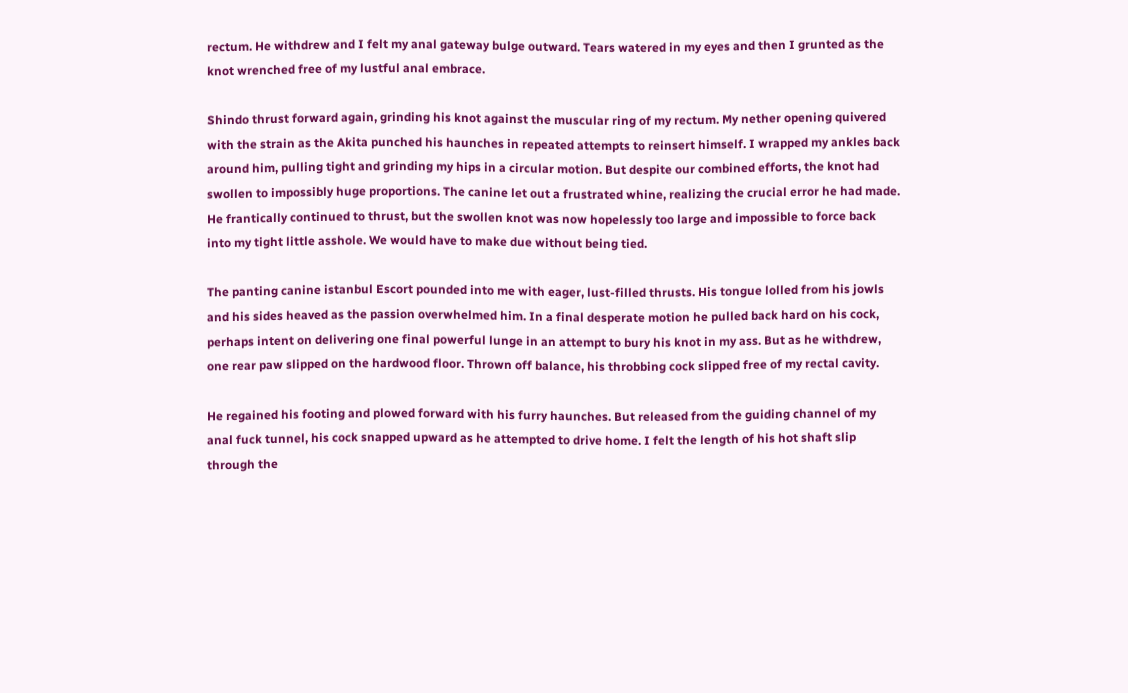rectum. He withdrew and I felt my anal gateway bulge outward. Tears watered in my eyes and then I grunted as the knot wrenched free of my lustful anal embrace.

Shindo thrust forward again, grinding his knot against the muscular ring of my rectum. My nether opening quivered with the strain as the Akita punched his haunches in repeated attempts to reinsert himself. I wrapped my ankles back around him, pulling tight and grinding my hips in a circular motion. But despite our combined efforts, the knot had swollen to impossibly huge proportions. The canine let out a frustrated whine, realizing the crucial error he had made. He frantically continued to thrust, but the swollen knot was now hopelessly too large and impossible to force back into my tight little asshole. We would have to make due without being tied.

The panting canine istanbul Escort pounded into me with eager, lust-filled thrusts. His tongue lolled from his jowls and his sides heaved as the passion overwhelmed him. In a final desperate motion he pulled back hard on his cock, perhaps intent on delivering one final powerful lunge in an attempt to bury his knot in my ass. But as he withdrew, one rear paw slipped on the hardwood floor. Thrown off balance, his throbbing cock slipped free of my rectal cavity.

He regained his footing and plowed forward with his furry haunches. But released from the guiding channel of my anal fuck tunnel, his cock snapped upward as he attempted to drive home. I felt the length of his hot shaft slip through the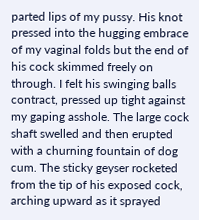parted lips of my pussy. His knot pressed into the hugging embrace of my vaginal folds but the end of his cock skimmed freely on through. I felt his swinging balls contract, pressed up tight against my gaping asshole. The large cock shaft swelled and then erupted with a churning fountain of dog cum. The sticky geyser rocketed from the tip of his exposed cock, arching upward as it sprayed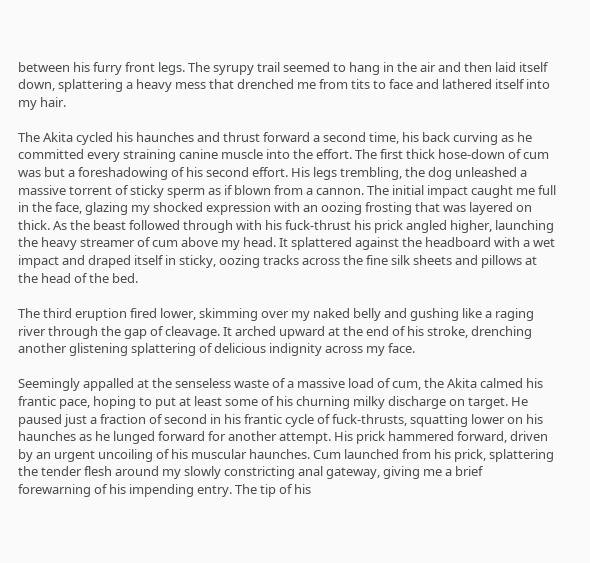between his furry front legs. The syrupy trail seemed to hang in the air and then laid itself down, splattering a heavy mess that drenched me from tits to face and lathered itself into my hair.

The Akita cycled his haunches and thrust forward a second time, his back curving as he committed every straining canine muscle into the effort. The first thick hose-down of cum was but a foreshadowing of his second effort. His legs trembling, the dog unleashed a massive torrent of sticky sperm as if blown from a cannon. The initial impact caught me full in the face, glazing my shocked expression with an oozing frosting that was layered on thick. As the beast followed through with his fuck-thrust his prick angled higher, launching the heavy streamer of cum above my head. It splattered against the headboard with a wet impact and draped itself in sticky, oozing tracks across the fine silk sheets and pillows at the head of the bed.

The third eruption fired lower, skimming over my naked belly and gushing like a raging river through the gap of cleavage. It arched upward at the end of his stroke, drenching another glistening splattering of delicious indignity across my face.

Seemingly appalled at the senseless waste of a massive load of cum, the Akita calmed his frantic pace, hoping to put at least some of his churning milky discharge on target. He paused just a fraction of second in his frantic cycle of fuck-thrusts, squatting lower on his haunches as he lunged forward for another attempt. His prick hammered forward, driven by an urgent uncoiling of his muscular haunches. Cum launched from his prick, splattering the tender flesh around my slowly constricting anal gateway, giving me a brief forewarning of his impending entry. The tip of his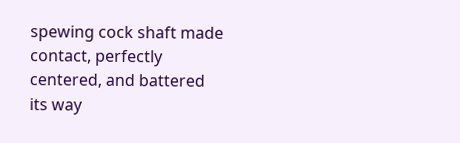spewing cock shaft made contact, perfectly centered, and battered its way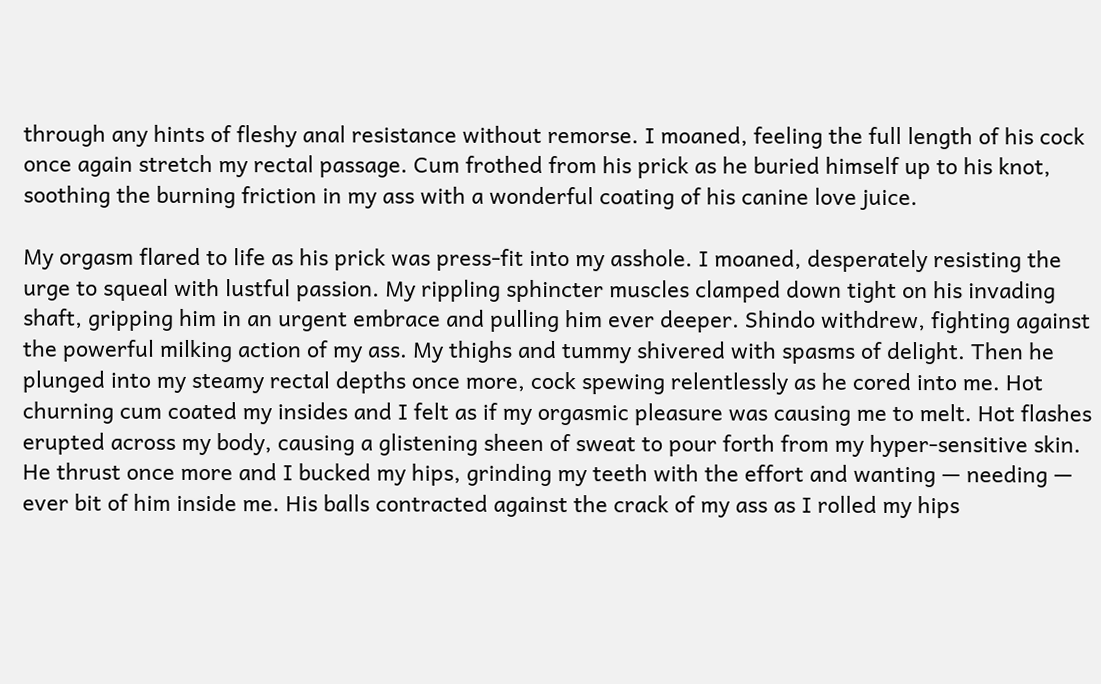through any hints of fleshy anal resistance without remorse. I moaned, feeling the full length of his cock once again stretch my rectal passage. Cum frothed from his prick as he buried himself up to his knot, soothing the burning friction in my ass with a wonderful coating of his canine love juice.

My orgasm flared to life as his prick was press-fit into my asshole. I moaned, desperately resisting the urge to squeal with lustful passion. My rippling sphincter muscles clamped down tight on his invading shaft, gripping him in an urgent embrace and pulling him ever deeper. Shindo withdrew, fighting against the powerful milking action of my ass. My thighs and tummy shivered with spasms of delight. Then he plunged into my steamy rectal depths once more, cock spewing relentlessly as he cored into me. Hot churning cum coated my insides and I felt as if my orgasmic pleasure was causing me to melt. Hot flashes erupted across my body, causing a glistening sheen of sweat to pour forth from my hyper-sensitive skin. He thrust once more and I bucked my hips, grinding my teeth with the effort and wanting — needing — ever bit of him inside me. His balls contracted against the crack of my ass as I rolled my hips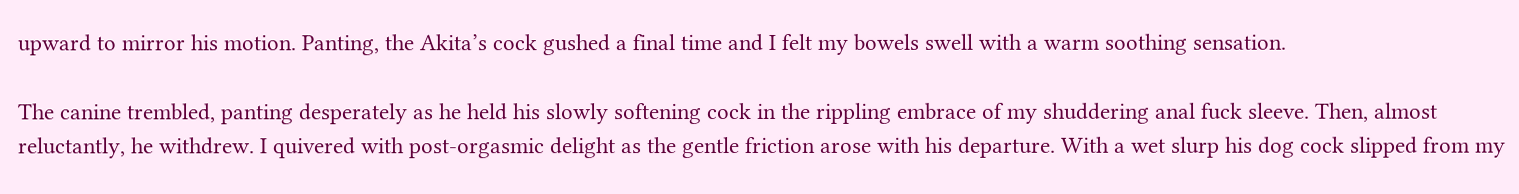upward to mirror his motion. Panting, the Akita’s cock gushed a final time and I felt my bowels swell with a warm soothing sensation.

The canine trembled, panting desperately as he held his slowly softening cock in the rippling embrace of my shuddering anal fuck sleeve. Then, almost reluctantly, he withdrew. I quivered with post-orgasmic delight as the gentle friction arose with his departure. With a wet slurp his dog cock slipped from my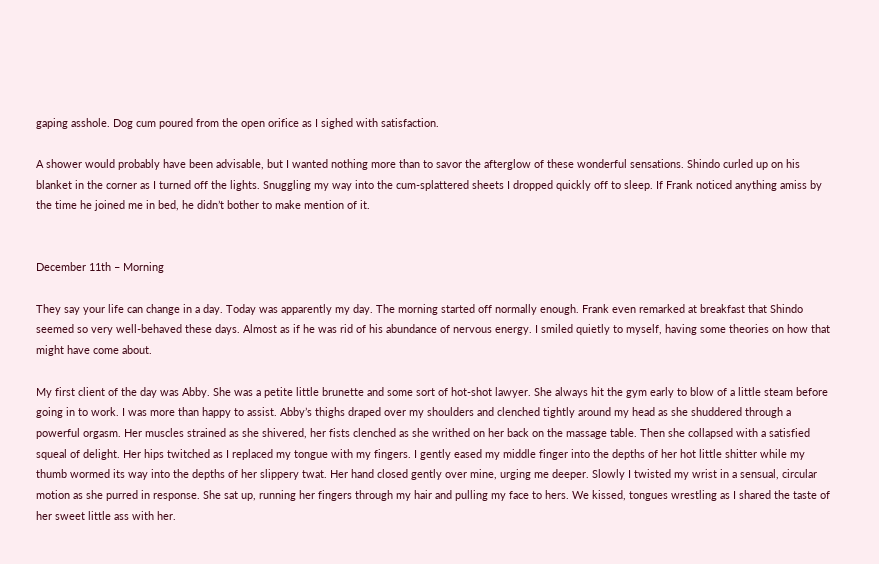gaping asshole. Dog cum poured from the open orifice as I sighed with satisfaction.

A shower would probably have been advisable, but I wanted nothing more than to savor the afterglow of these wonderful sensations. Shindo curled up on his blanket in the corner as I turned off the lights. Snuggling my way into the cum-splattered sheets I dropped quickly off to sleep. If Frank noticed anything amiss by the time he joined me in bed, he didn’t bother to make mention of it.


December 11th – Morning

They say your life can change in a day. Today was apparently my day. The morning started off normally enough. Frank even remarked at breakfast that Shindo seemed so very well-behaved these days. Almost as if he was rid of his abundance of nervous energy. I smiled quietly to myself, having some theories on how that might have come about.

My first client of the day was Abby. She was a petite little brunette and some sort of hot-shot lawyer. She always hit the gym early to blow of a little steam before going in to work. I was more than happy to assist. Abby’s thighs draped over my shoulders and clenched tightly around my head as she shuddered through a powerful orgasm. Her muscles strained as she shivered, her fists clenched as she writhed on her back on the massage table. Then she collapsed with a satisfied squeal of delight. Her hips twitched as I replaced my tongue with my fingers. I gently eased my middle finger into the depths of her hot little shitter while my thumb wormed its way into the depths of her slippery twat. Her hand closed gently over mine, urging me deeper. Slowly I twisted my wrist in a sensual, circular motion as she purred in response. She sat up, running her fingers through my hair and pulling my face to hers. We kissed, tongues wrestling as I shared the taste of her sweet little ass with her.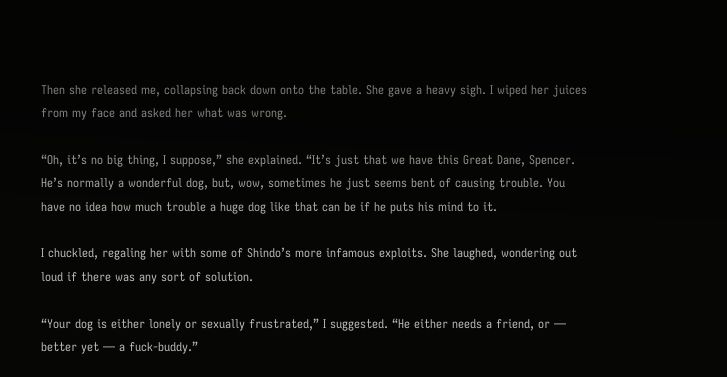Then she released me, collapsing back down onto the table. She gave a heavy sigh. I wiped her juices from my face and asked her what was wrong.

“Oh, it’s no big thing, I suppose,” she explained. “It’s just that we have this Great Dane, Spencer. He’s normally a wonderful dog, but, wow, sometimes he just seems bent of causing trouble. You have no idea how much trouble a huge dog like that can be if he puts his mind to it.

I chuckled, regaling her with some of Shindo’s more infamous exploits. She laughed, wondering out loud if there was any sort of solution.

“Your dog is either lonely or sexually frustrated,” I suggested. “He either needs a friend, or — better yet — a fuck-buddy.”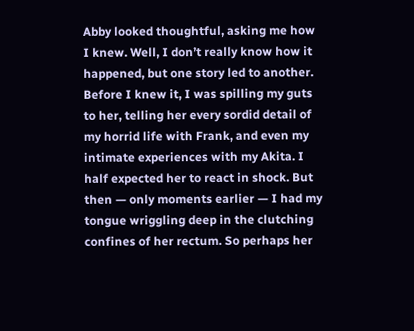Abby looked thoughtful, asking me how I knew. Well, I don’t really know how it happened, but one story led to another. Before I knew it, I was spilling my guts to her, telling her every sordid detail of my horrid life with Frank, and even my intimate experiences with my Akita. I half expected her to react in shock. But then — only moments earlier — I had my tongue wriggling deep in the clutching confines of her rectum. So perhaps her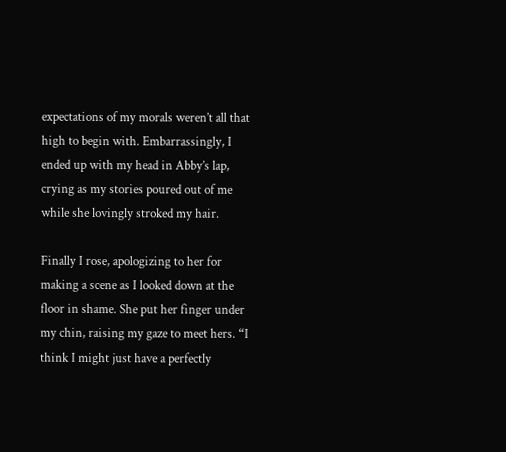expectations of my morals weren’t all that high to begin with. Embarrassingly, I ended up with my head in Abby’s lap, crying as my stories poured out of me while she lovingly stroked my hair.

Finally I rose, apologizing to her for making a scene as I looked down at the floor in shame. She put her finger under my chin, raising my gaze to meet hers. “I think I might just have a perfectly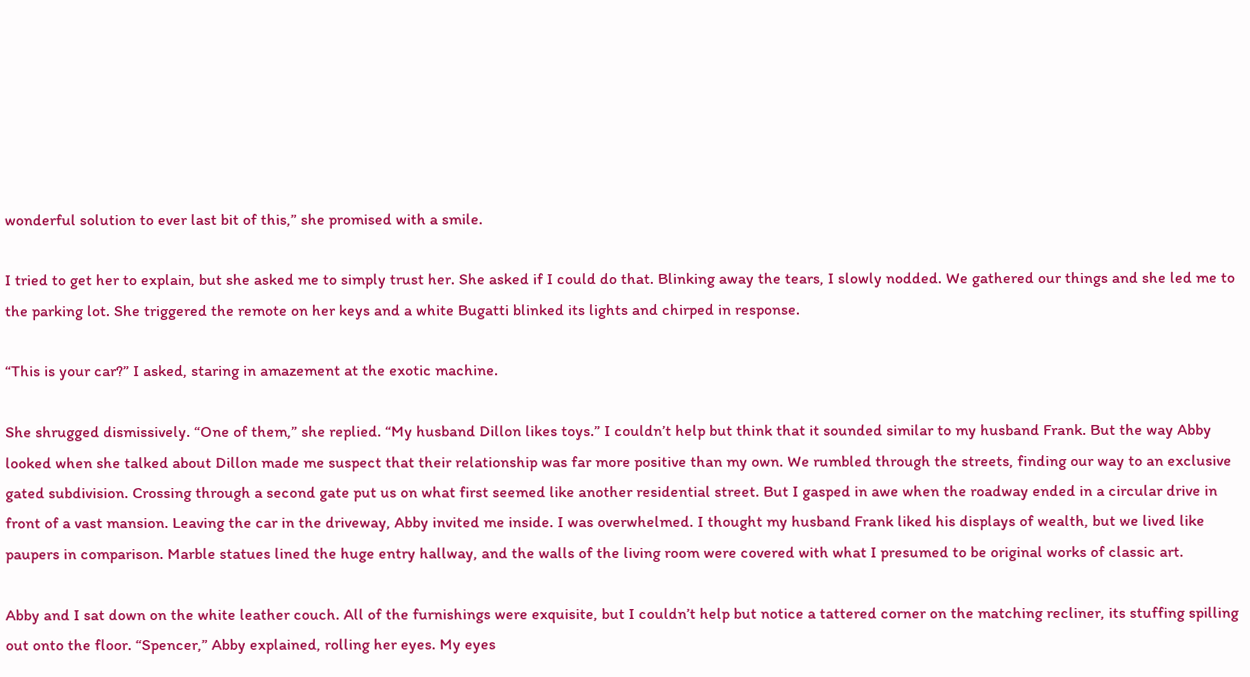wonderful solution to ever last bit of this,” she promised with a smile.

I tried to get her to explain, but she asked me to simply trust her. She asked if I could do that. Blinking away the tears, I slowly nodded. We gathered our things and she led me to the parking lot. She triggered the remote on her keys and a white Bugatti blinked its lights and chirped in response.

“This is your car?” I asked, staring in amazement at the exotic machine.

She shrugged dismissively. “One of them,” she replied. “My husband Dillon likes toys.” I couldn’t help but think that it sounded similar to my husband Frank. But the way Abby looked when she talked about Dillon made me suspect that their relationship was far more positive than my own. We rumbled through the streets, finding our way to an exclusive gated subdivision. Crossing through a second gate put us on what first seemed like another residential street. But I gasped in awe when the roadway ended in a circular drive in front of a vast mansion. Leaving the car in the driveway, Abby invited me inside. I was overwhelmed. I thought my husband Frank liked his displays of wealth, but we lived like paupers in comparison. Marble statues lined the huge entry hallway, and the walls of the living room were covered with what I presumed to be original works of classic art.

Abby and I sat down on the white leather couch. All of the furnishings were exquisite, but I couldn’t help but notice a tattered corner on the matching recliner, its stuffing spilling out onto the floor. “Spencer,” Abby explained, rolling her eyes. My eyes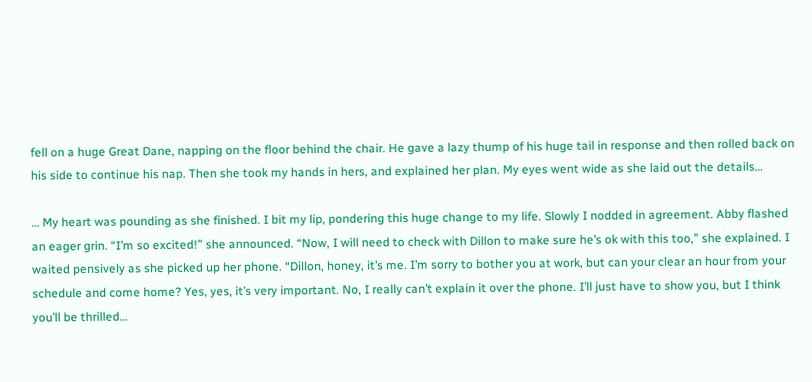fell on a huge Great Dane, napping on the floor behind the chair. He gave a lazy thump of his huge tail in response and then rolled back on his side to continue his nap. Then she took my hands in hers, and explained her plan. My eyes went wide as she laid out the details…

… My heart was pounding as she finished. I bit my lip, pondering this huge change to my life. Slowly I nodded in agreement. Abby flashed an eager grin. “I’m so excited!” she announced. “Now, I will need to check with Dillon to make sure he’s ok with this too,” she explained. I waited pensively as she picked up her phone. “Dillon, honey, it’s me. I’m sorry to bother you at work, but can your clear an hour from your schedule and come home? Yes, yes, it’s very important. No, I really can’t explain it over the phone. I’ll just have to show you, but I think you’ll be thrilled…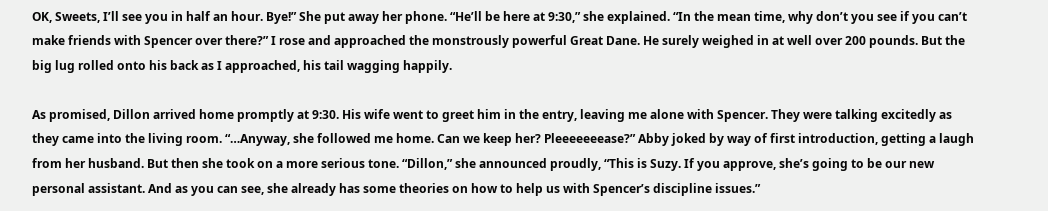OK, Sweets, I’ll see you in half an hour. Bye!” She put away her phone. “He’ll be here at 9:30,” she explained. “In the mean time, why don’t you see if you can’t make friends with Spencer over there?” I rose and approached the monstrously powerful Great Dane. He surely weighed in at well over 200 pounds. But the big lug rolled onto his back as I approached, his tail wagging happily.

As promised, Dillon arrived home promptly at 9:30. His wife went to greet him in the entry, leaving me alone with Spencer. They were talking excitedly as they came into the living room. “…Anyway, she followed me home. Can we keep her? Pleeeeeeease?” Abby joked by way of first introduction, getting a laugh from her husband. But then she took on a more serious tone. “Dillon,” she announced proudly, “This is Suzy. If you approve, she’s going to be our new personal assistant. And as you can see, she already has some theories on how to help us with Spencer’s discipline issues.”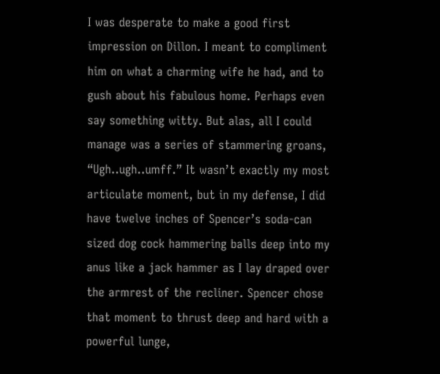I was desperate to make a good first impression on Dillon. I meant to compliment him on what a charming wife he had, and to gush about his fabulous home. Perhaps even say something witty. But alas, all I could manage was a series of stammering groans, “Ugh..ugh..umff.” It wasn’t exactly my most articulate moment, but in my defense, I did have twelve inches of Spencer’s soda-can sized dog cock hammering balls deep into my anus like a jack hammer as I lay draped over the armrest of the recliner. Spencer chose that moment to thrust deep and hard with a powerful lunge,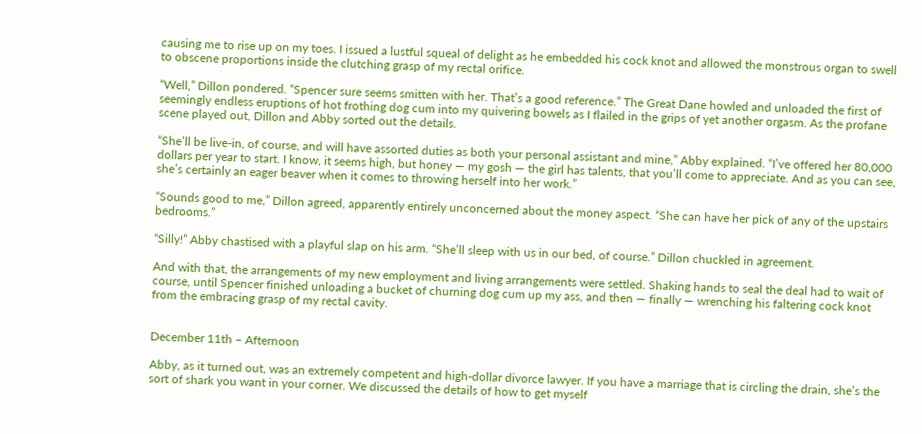causing me to rise up on my toes. I issued a lustful squeal of delight as he embedded his cock knot and allowed the monstrous organ to swell to obscene proportions inside the clutching grasp of my rectal orifice.

“Well,” Dillon pondered. “Spencer sure seems smitten with her. That’s a good reference.” The Great Dane howled and unloaded the first of seemingly endless eruptions of hot frothing dog cum into my quivering bowels as I flailed in the grips of yet another orgasm. As the profane scene played out, Dillon and Abby sorted out the details.

“She’ll be live-in, of course, and will have assorted duties as both your personal assistant and mine,” Abby explained. “I’ve offered her 80,000 dollars per year to start. I know, it seems high, but honey — my gosh — the girl has talents, that you’ll come to appreciate. And as you can see, she’s certainly an eager beaver when it comes to throwing herself into her work.”

“Sounds good to me,” Dillon agreed, apparently entirely unconcerned about the money aspect. “She can have her pick of any of the upstairs bedrooms.”

“Silly!” Abby chastised with a playful slap on his arm. “She’ll sleep with us in our bed, of course.” Dillon chuckled in agreement.

And with that, the arrangements of my new employment and living arrangements were settled. Shaking hands to seal the deal had to wait of course, until Spencer finished unloading a bucket of churning dog cum up my ass, and then — finally — wrenching his faltering cock knot from the embracing grasp of my rectal cavity.


December 11th – Afternoon

Abby, as it turned out, was an extremely competent and high-dollar divorce lawyer. If you have a marriage that is circling the drain, she’s the sort of shark you want in your corner. We discussed the details of how to get myself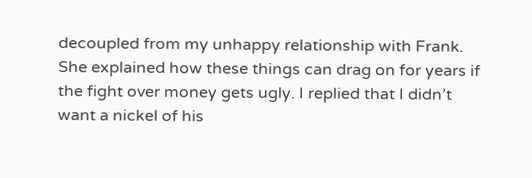decoupled from my unhappy relationship with Frank. She explained how these things can drag on for years if the fight over money gets ugly. I replied that I didn’t want a nickel of his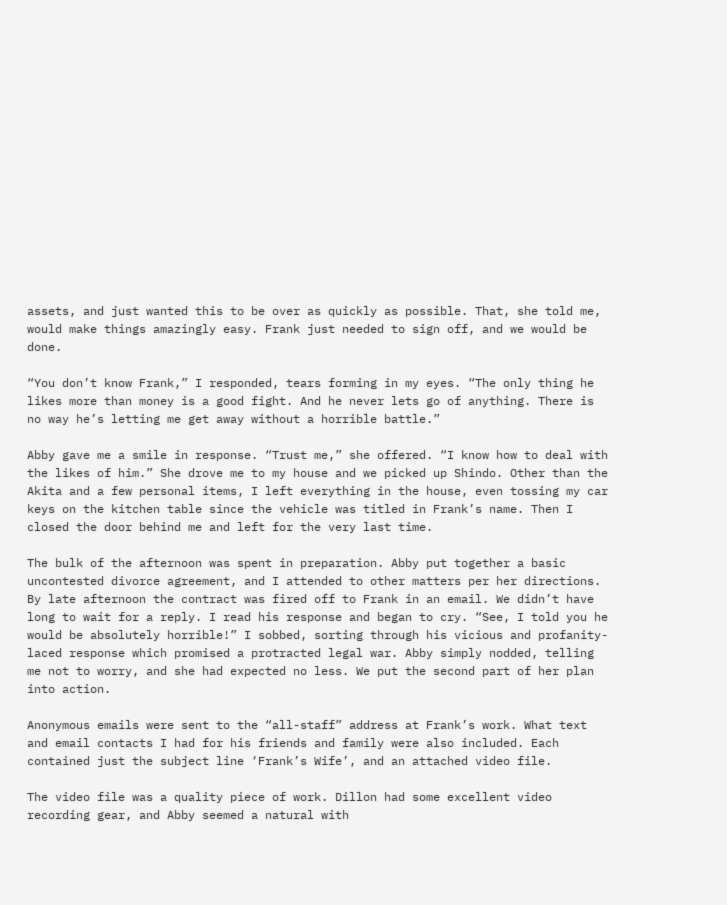assets, and just wanted this to be over as quickly as possible. That, she told me, would make things amazingly easy. Frank just needed to sign off, and we would be done.

“You don’t know Frank,” I responded, tears forming in my eyes. “The only thing he likes more than money is a good fight. And he never lets go of anything. There is no way he’s letting me get away without a horrible battle.”

Abby gave me a smile in response. “Trust me,” she offered. “I know how to deal with the likes of him.” She drove me to my house and we picked up Shindo. Other than the Akita and a few personal items, I left everything in the house, even tossing my car keys on the kitchen table since the vehicle was titled in Frank’s name. Then I closed the door behind me and left for the very last time.

The bulk of the afternoon was spent in preparation. Abby put together a basic uncontested divorce agreement, and I attended to other matters per her directions. By late afternoon the contract was fired off to Frank in an email. We didn’t have long to wait for a reply. I read his response and began to cry. “See, I told you he would be absolutely horrible!” I sobbed, sorting through his vicious and profanity-laced response which promised a protracted legal war. Abby simply nodded, telling me not to worry, and she had expected no less. We put the second part of her plan into action.

Anonymous emails were sent to the “all-staff” address at Frank’s work. What text and email contacts I had for his friends and family were also included. Each contained just the subject line ‘Frank’s Wife’, and an attached video file.

The video file was a quality piece of work. Dillon had some excellent video recording gear, and Abby seemed a natural with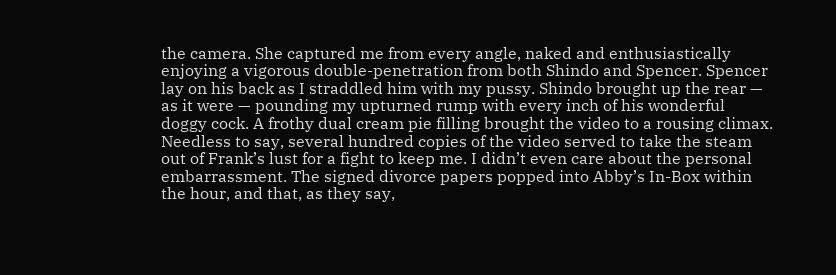the camera. She captured me from every angle, naked and enthusiastically enjoying a vigorous double-penetration from both Shindo and Spencer. Spencer lay on his back as I straddled him with my pussy. Shindo brought up the rear — as it were — pounding my upturned rump with every inch of his wonderful doggy cock. A frothy dual cream pie filling brought the video to a rousing climax. Needless to say, several hundred copies of the video served to take the steam out of Frank’s lust for a fight to keep me. I didn’t even care about the personal embarrassment. The signed divorce papers popped into Abby’s In-Box within the hour, and that, as they say,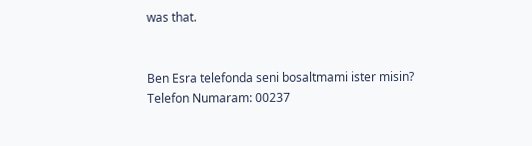was that.


Ben Esra telefonda seni bosaltmami ister misin?
Telefon Numaram: 00237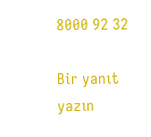8000 92 32

Bir yanıt yazın